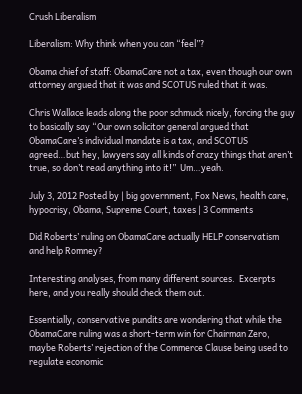Crush Liberalism

Liberalism: Why think when you can “feel”?

Obama chief of staff: ObamaCare not a tax, even though our own attorney argued that it was and SCOTUS ruled that it was.

Chris Wallace leads along the poor schmuck nicely, forcing the guy to basically say “Our own solicitor general argued that ObamaCare’s individual mandate is a tax, and SCOTUS agreed…but hey, lawyers say all kinds of crazy things that aren’t true, so don’t read anything into it!”  Um…yeah.

July 3, 2012 Posted by | big government, Fox News, health care, hypocrisy, Obama, Supreme Court, taxes | 3 Comments

Did Roberts’ ruling on ObamaCare actually HELP conservatism and help Romney?

Interesting analyses, from many different sources.  Excerpts here, and you really should check them out.

Essentially, conservative pundits are wondering that while the ObamaCare ruling was a short-term win for Chairman Zero, maybe Roberts’ rejection of the Commerce Clause being used to regulate economic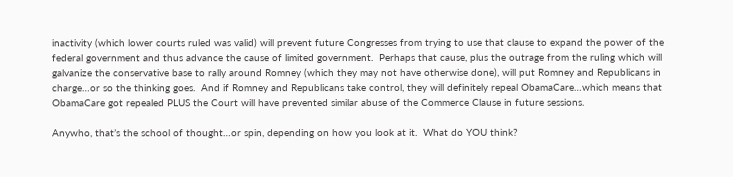inactivity (which lower courts ruled was valid) will prevent future Congresses from trying to use that clause to expand the power of the federal government and thus advance the cause of limited government.  Perhaps that cause, plus the outrage from the ruling which will galvanize the conservative base to rally around Romney (which they may not have otherwise done), will put Romney and Republicans in charge…or so the thinking goes.  And if Romney and Republicans take control, they will definitely repeal ObamaCare…which means that ObamaCare got repealed PLUS the Court will have prevented similar abuse of the Commerce Clause in future sessions.

Anywho, that’s the school of thought…or spin, depending on how you look at it.  What do YOU think?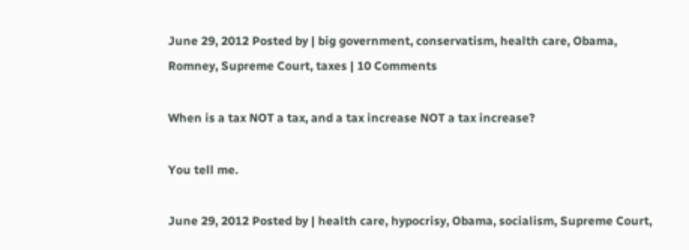June 29, 2012 Posted by | big government, conservatism, health care, Obama, Romney, Supreme Court, taxes | 10 Comments

When is a tax NOT a tax, and a tax increase NOT a tax increase?

You tell me.

June 29, 2012 Posted by | health care, hypocrisy, Obama, socialism, Supreme Court,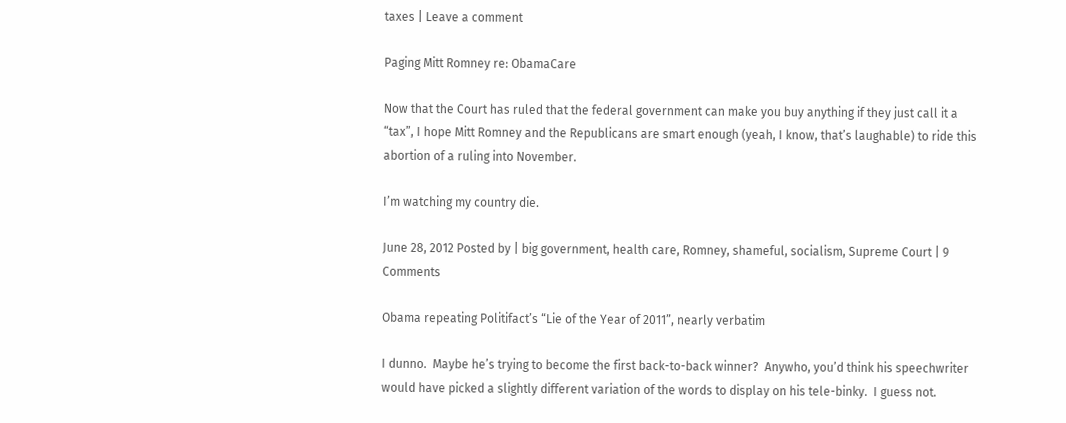taxes | Leave a comment

Paging Mitt Romney re: ObamaCare

Now that the Court has ruled that the federal government can make you buy anything if they just call it a “tax”, I hope Mitt Romney and the Republicans are smart enough (yeah, I know, that’s laughable) to ride this abortion of a ruling into November.

I’m watching my country die.

June 28, 2012 Posted by | big government, health care, Romney, shameful, socialism, Supreme Court | 9 Comments

Obama repeating Politifact’s “Lie of the Year of 2011”, nearly verbatim

I dunno.  Maybe he’s trying to become the first back-to-back winner?  Anywho, you’d think his speechwriter would have picked a slightly different variation of the words to display on his tele-binky.  I guess not.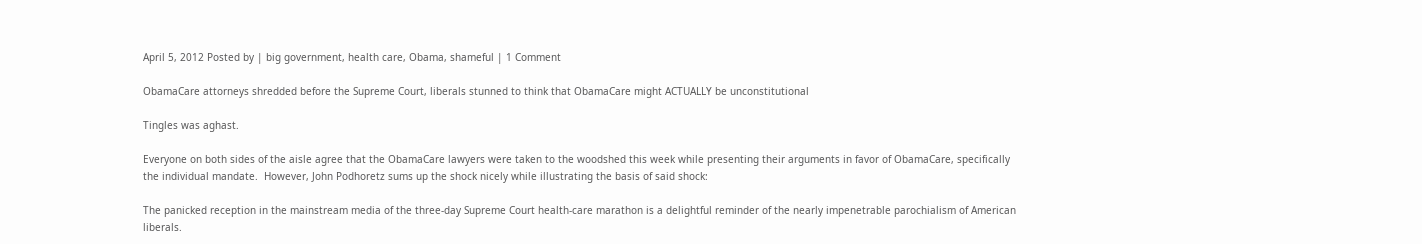April 5, 2012 Posted by | big government, health care, Obama, shameful | 1 Comment

ObamaCare attorneys shredded before the Supreme Court, liberals stunned to think that ObamaCare might ACTUALLY be unconstitutional

Tingles was aghast.

Everyone on both sides of the aisle agree that the ObamaCare lawyers were taken to the woodshed this week while presenting their arguments in favor of ObamaCare, specifically the individual mandate.  However, John Podhoretz sums up the shock nicely while illustrating the basis of said shock:

The panicked reception in the mainstream media of the three-day Supreme Court health-care marathon is a delightful reminder of the nearly impenetrable parochialism of American liberals.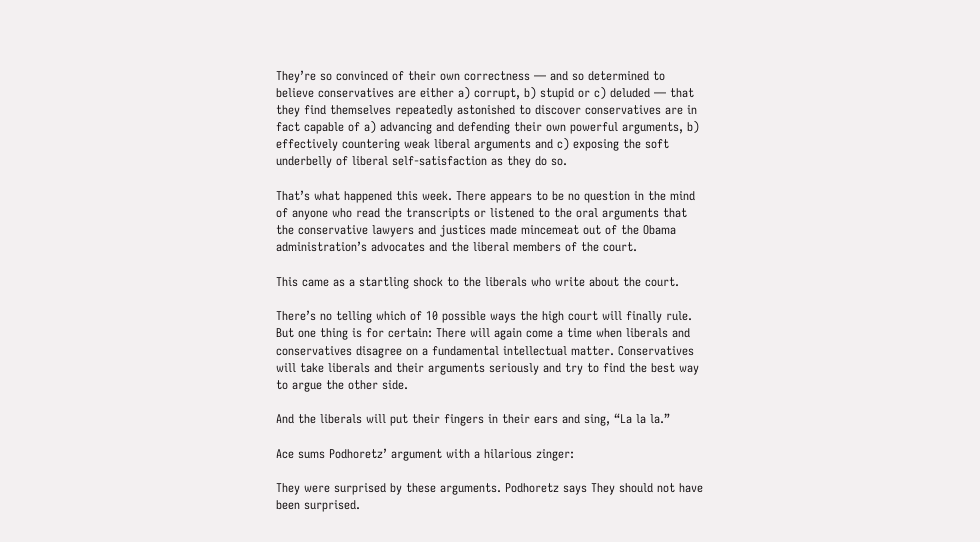They’re so convinced of their own correctness — and so determined to believe conservatives are either a) corrupt, b) stupid or c) deluded — that they find themselves repeatedly astonished to discover conservatives are in fact capable of a) advancing and defending their own powerful arguments, b) effectively countering weak liberal arguments and c) exposing the soft underbelly of liberal self-satisfaction as they do so.

That’s what happened this week. There appears to be no question in the mind of anyone who read the transcripts or listened to the oral arguments that the conservative lawyers and justices made mincemeat out of the Obama administration’s advocates and the liberal members of the court.

This came as a startling shock to the liberals who write about the court.

There’s no telling which of 10 possible ways the high court will finally rule. But one thing is for certain: There will again come a time when liberals and conservatives disagree on a fundamental intellectual matter. Conservatives will take liberals and their arguments seriously and try to find the best way to argue the other side.

And the liberals will put their fingers in their ears and sing, “La la la.”

Ace sums Podhoretz’ argument with a hilarious zinger:

They were surprised by these arguments. Podhoretz says They should not have been surprised.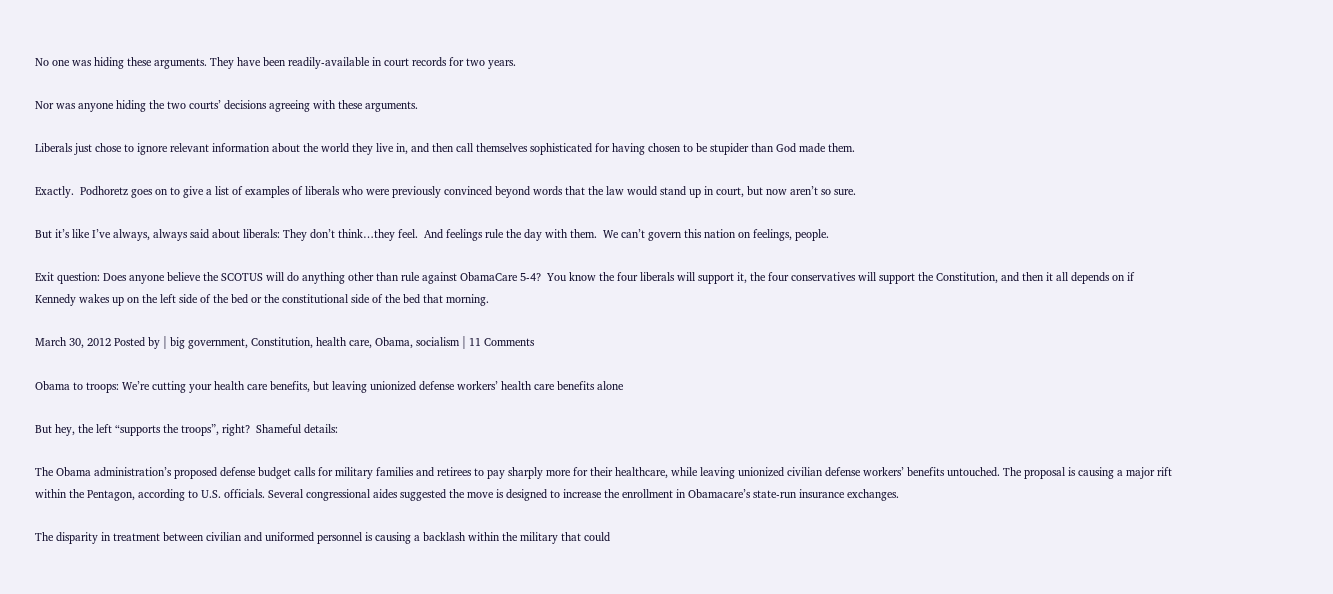No one was hiding these arguments. They have been readily-available in court records for two years.

Nor was anyone hiding the two courts’ decisions agreeing with these arguments.

Liberals just chose to ignore relevant information about the world they live in, and then call themselves sophisticated for having chosen to be stupider than God made them.

Exactly.  Podhoretz goes on to give a list of examples of liberals who were previously convinced beyond words that the law would stand up in court, but now aren’t so sure.

But it’s like I’ve always, always said about liberals: They don’t think…they feel.  And feelings rule the day with them.  We can’t govern this nation on feelings, people.

Exit question: Does anyone believe the SCOTUS will do anything other than rule against ObamaCare 5-4?  You know the four liberals will support it, the four conservatives will support the Constitution, and then it all depends on if Kennedy wakes up on the left side of the bed or the constitutional side of the bed that morning.

March 30, 2012 Posted by | big government, Constitution, health care, Obama, socialism | 11 Comments

Obama to troops: We’re cutting your health care benefits, but leaving unionized defense workers’ health care benefits alone

But hey, the left “supports the troops”, right?  Shameful details:

The Obama administration’s proposed defense budget calls for military families and retirees to pay sharply more for their healthcare, while leaving unionized civilian defense workers’ benefits untouched. The proposal is causing a major rift within the Pentagon, according to U.S. officials. Several congressional aides suggested the move is designed to increase the enrollment in Obamacare’s state-run insurance exchanges.

The disparity in treatment between civilian and uniformed personnel is causing a backlash within the military that could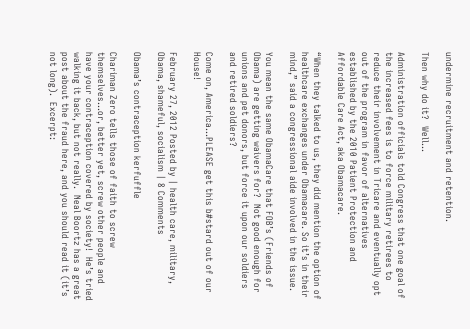undermine recruitment and retention.

Then why do it?  Well…

Administration officials told Congress that one goal of the increased fees is to force military retirees to reduce their involvement in Tricare and eventually opt out of the program in favor of alternatives established by the 2010 Patient Protection and Affordable Care Act, aka Obamacare.

“When they talked to us, they did mention the option of healthcare exchanges under Obamacare. So it’s in their mind,” said a congressional aide involved in the issue.

You mean the same ObamaCare that FOB’s (Friends of Obama) are getting waivers for?  Not good enough for unions and pet donors, but force it upon our soldiers and retired soldiers?

Come on, America…PLEASE get this b#stard out of our House!

February 27, 2012 Posted by | health care, military, Obama, shameful, socialism | 8 Comments

Obama’s contraception kerfuffle

Chariman Zero tells those of faith to screw themselves…or, better yet, screw other people and have your contraception covered by society!  He’s tried walking it back, but not really.  Neal Boortz has a great post about the fraud here, and you should read it (it’s not long).  Excerpt: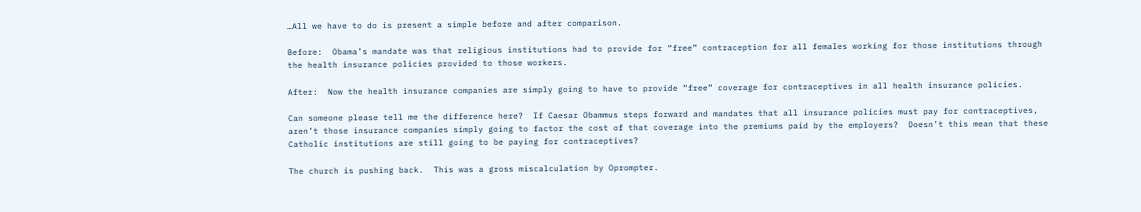…All we have to do is present a simple before and after comparison.

Before:  Obama’s mandate was that religious institutions had to provide for “free” contraception for all females working for those institutions through the health insurance policies provided to those workers.

After:  Now the health insurance companies are simply going to have to provide “free” coverage for contraceptives in all health insurance policies.

Can someone please tell me the difference here?  If Caesar Obammus steps forward and mandates that all insurance policies must pay for contraceptives, aren’t those insurance companies simply going to factor the cost of that coverage into the premiums paid by the employers?  Doesn’t this mean that these Catholic institutions are still going to be paying for contraceptives?

The church is pushing back.  This was a gross miscalculation by Oprompter.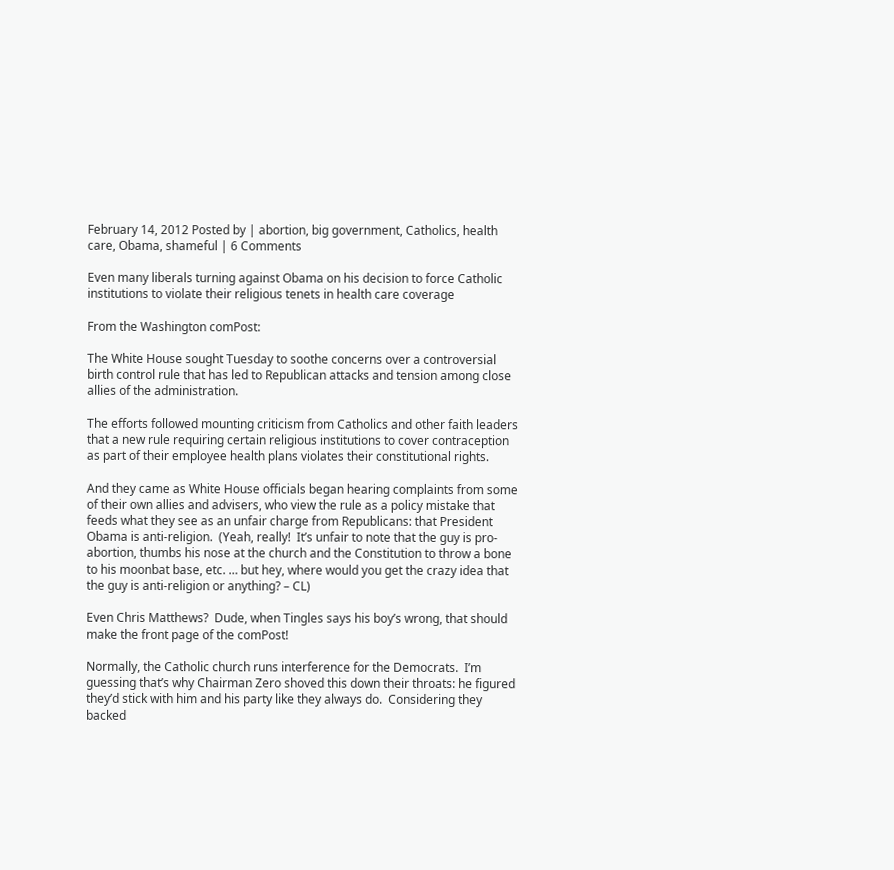February 14, 2012 Posted by | abortion, big government, Catholics, health care, Obama, shameful | 6 Comments

Even many liberals turning against Obama on his decision to force Catholic institutions to violate their religious tenets in health care coverage

From the Washington comPost:

The White House sought Tuesday to soothe concerns over a controversial birth control rule that has led to Republican attacks and tension among close allies of the administration.

The efforts followed mounting criticism from Catholics and other faith leaders that a new rule requiring certain religious institutions to cover contraception as part of their employee health plans violates their constitutional rights.

And they came as White House officials began hearing complaints from some of their own allies and advisers, who view the rule as a policy mistake that feeds what they see as an unfair charge from Republicans: that President Obama is anti-religion.  (Yeah, really!  It’s unfair to note that the guy is pro-abortion, thumbs his nose at the church and the Constitution to throw a bone to his moonbat base, etc. … but hey, where would you get the crazy idea that the guy is anti-religion or anything? – CL)

Even Chris Matthews?  Dude, when Tingles says his boy’s wrong, that should make the front page of the comPost!

Normally, the Catholic church runs interference for the Democrats.  I’m guessing that’s why Chairman Zero shoved this down their throats: he figured they’d stick with him and his party like they always do.  Considering they backed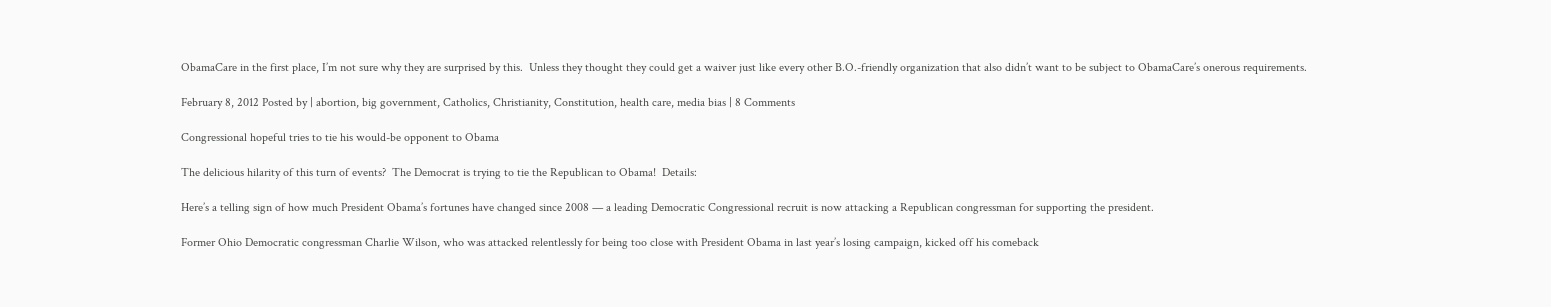ObamaCare in the first place, I’m not sure why they are surprised by this.  Unless they thought they could get a waiver just like every other B.O.-friendly organization that also didn’t want to be subject to ObamaCare’s onerous requirements.

February 8, 2012 Posted by | abortion, big government, Catholics, Christianity, Constitution, health care, media bias | 8 Comments

Congressional hopeful tries to tie his would-be opponent to Obama

The delicious hilarity of this turn of events?  The Democrat is trying to tie the Republican to Obama!  Details:

Here’s a telling sign of how much President Obama’s fortunes have changed since 2008 — a leading Democratic Congressional recruit is now attacking a Republican congressman for supporting the president.

Former Ohio Democratic congressman Charlie Wilson, who was attacked relentlessly for being too close with President Obama in last year’s losing campaign, kicked off his comeback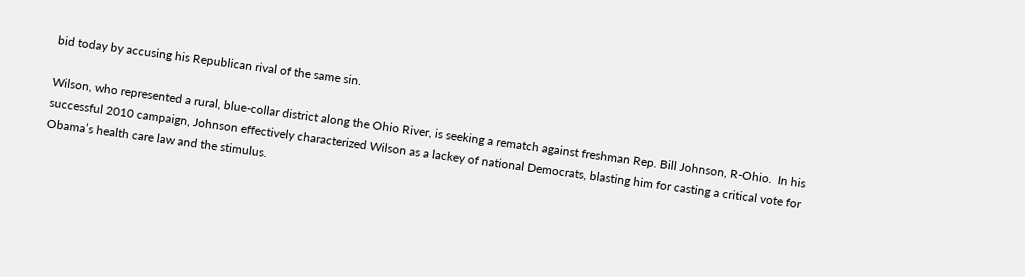bid today by accusing his Republican rival of the same sin.

Wilson, who represented a rural, blue-collar district along the Ohio River, is seeking a rematch against freshman Rep. Bill Johnson, R-Ohio.  In his successful 2010 campaign, Johnson effectively characterized Wilson as a lackey of national Democrats, blasting him for casting a critical vote for Obama’s health care law and the stimulus.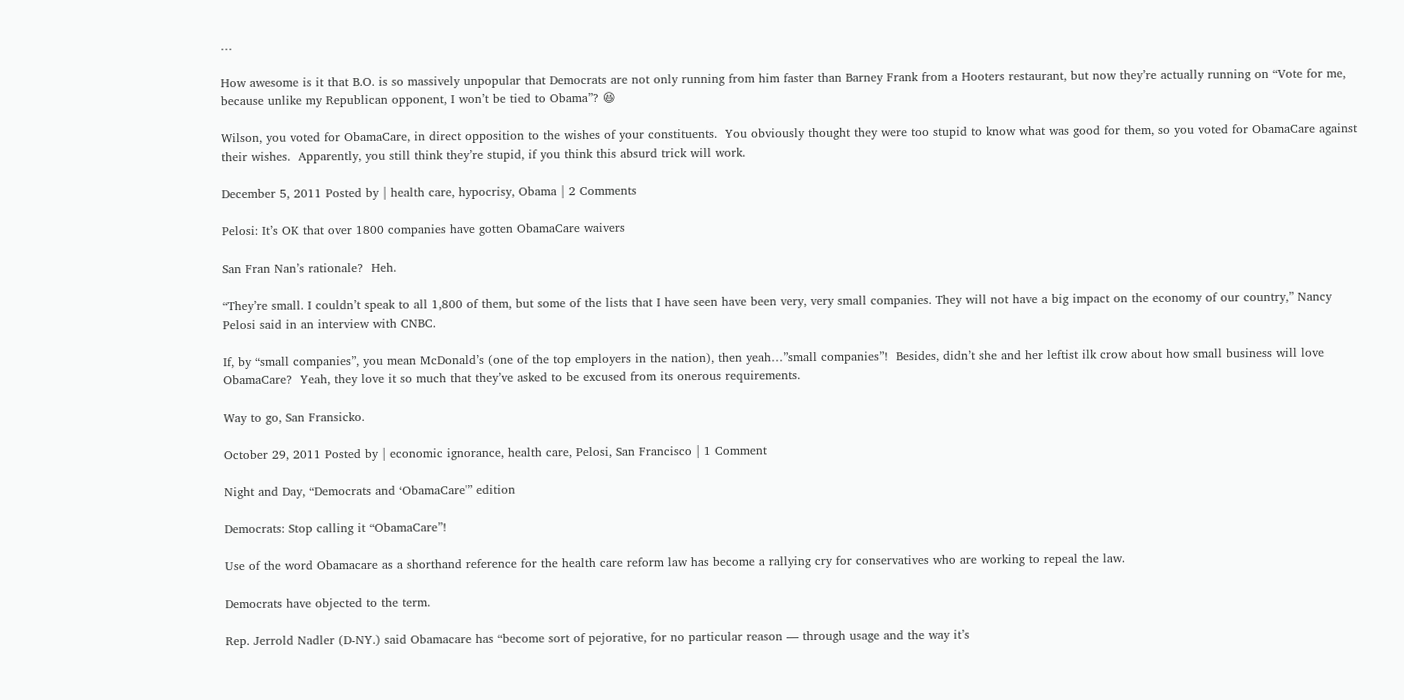…

How awesome is it that B.O. is so massively unpopular that Democrats are not only running from him faster than Barney Frank from a Hooters restaurant, but now they’re actually running on “Vote for me, because unlike my Republican opponent, I won’t be tied to Obama”? 😆

Wilson, you voted for ObamaCare, in direct opposition to the wishes of your constituents.  You obviously thought they were too stupid to know what was good for them, so you voted for ObamaCare against their wishes.  Apparently, you still think they’re stupid, if you think this absurd trick will work.

December 5, 2011 Posted by | health care, hypocrisy, Obama | 2 Comments

Pelosi: It’s OK that over 1800 companies have gotten ObamaCare waivers

San Fran Nan’s rationale?  Heh.

“They’re small. I couldn’t speak to all 1,800 of them, but some of the lists that I have seen have been very, very small companies. They will not have a big impact on the economy of our country,” Nancy Pelosi said in an interview with CNBC.

If, by “small companies”, you mean McDonald’s (one of the top employers in the nation), then yeah…”small companies”!  Besides, didn’t she and her leftist ilk crow about how small business will love ObamaCare?  Yeah, they love it so much that they’ve asked to be excused from its onerous requirements.

Way to go, San Fransicko.

October 29, 2011 Posted by | economic ignorance, health care, Pelosi, San Francisco | 1 Comment

Night and Day, “Democrats and ‘ObamaCare'” edition

Democrats: Stop calling it “ObamaCare”!

Use of the word Obamacare as a shorthand reference for the health care reform law has become a rallying cry for conservatives who are working to repeal the law.

Democrats have objected to the term.

Rep. Jerrold Nadler (D-NY.) said Obamacare has “become sort of pejorative, for no particular reason — through usage and the way it’s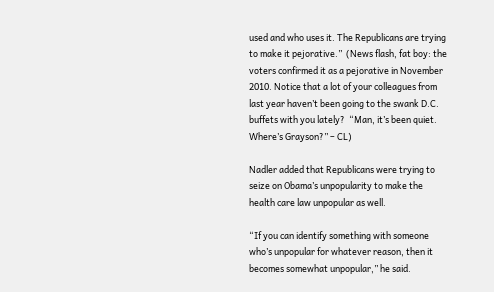used and who uses it. The Republicans are trying to make it pejorative.”  (News flash, fat boy: the voters confirmed it as a pejorative in November 2010. Notice that a lot of your colleagues from last year haven’t been going to the swank D.C. buffets with you lately?  “Man, it’s been quiet.  Where’s Grayson?” – CL)

Nadler added that Republicans were trying to seize on Obama’s unpopularity to make the health care law unpopular as well.

“If you can identify something with someone who’s unpopular for whatever reason, then it becomes somewhat unpopular,” he said.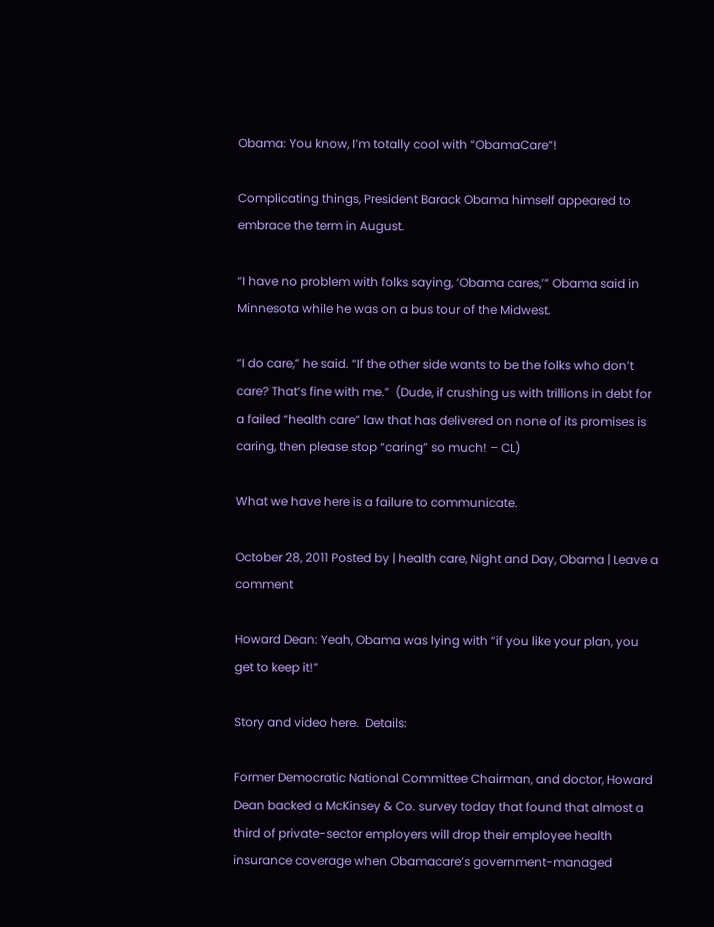Obama: You know, I’m totally cool with “ObamaCare”!

Complicating things, President Barack Obama himself appeared to embrace the term in August.

“I have no problem with folks saying, ‘Obama cares,’” Obama said in Minnesota while he was on a bus tour of the Midwest.

“I do care,” he said. “If the other side wants to be the folks who don’t care? That’s fine with me.”  (Dude, if crushing us with trillions in debt for a failed “health care” law that has delivered on none of its promises is caring, then please stop “caring” so much! – CL)

What we have here is a failure to communicate.

October 28, 2011 Posted by | health care, Night and Day, Obama | Leave a comment

Howard Dean: Yeah, Obama was lying with “if you like your plan, you get to keep it!”

Story and video here.  Details:

Former Democratic National Committee Chairman, and doctor, Howard Dean backed a McKinsey & Co. survey today that found that almost a third of private-sector employers will drop their employee health insurance coverage when Obamacare’s government-managed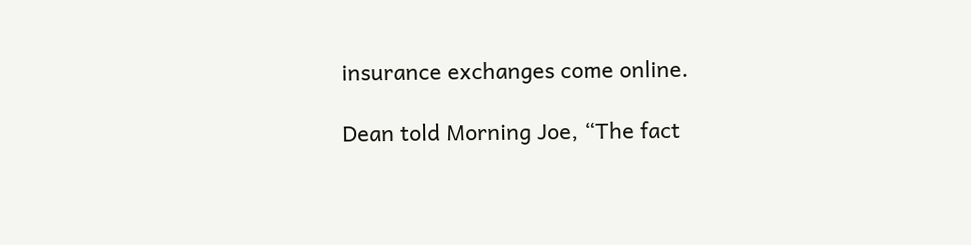insurance exchanges come online.

Dean told Morning Joe, “The fact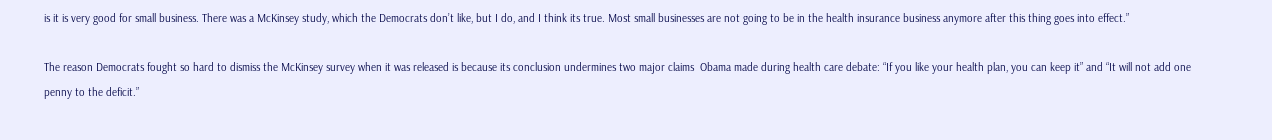is it is very good for small business. There was a McKinsey study, which the Democrats don’t like, but I do, and I think its true. Most small businesses are not going to be in the health insurance business anymore after this thing goes into effect.”

The reason Democrats fought so hard to dismiss the McKinsey survey when it was released is because its conclusion undermines two major claims  Obama made during health care debate: “If you like your health plan, you can keep it” and “It will not add one penny to the deficit.”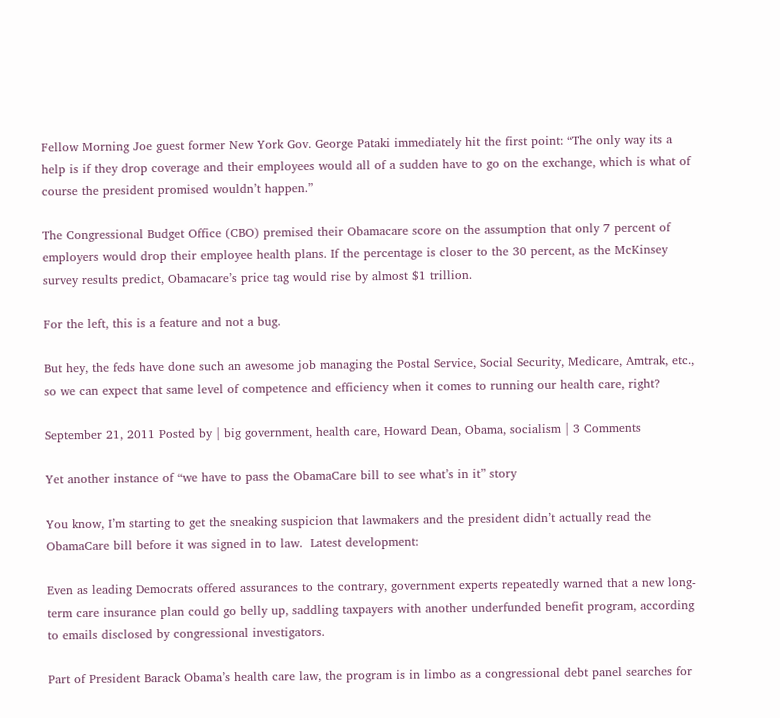Fellow Morning Joe guest former New York Gov. George Pataki immediately hit the first point: “The only way its a help is if they drop coverage and their employees would all of a sudden have to go on the exchange, which is what of course the president promised wouldn’t happen.”

The Congressional Budget Office (CBO) premised their Obamacare score on the assumption that only 7 percent of employers would drop their employee health plans. If the percentage is closer to the 30 percent, as the McKinsey survey results predict, Obamacare’s price tag would rise by almost $1 trillion.

For the left, this is a feature and not a bug.

But hey, the feds have done such an awesome job managing the Postal Service, Social Security, Medicare, Amtrak, etc., so we can expect that same level of competence and efficiency when it comes to running our health care, right?

September 21, 2011 Posted by | big government, health care, Howard Dean, Obama, socialism | 3 Comments

Yet another instance of “we have to pass the ObamaCare bill to see what’s in it” story

You know, I’m starting to get the sneaking suspicion that lawmakers and the president didn’t actually read the ObamaCare bill before it was signed in to law.  Latest development:

Even as leading Democrats offered assurances to the contrary, government experts repeatedly warned that a new long-term care insurance plan could go belly up, saddling taxpayers with another underfunded benefit program, according to emails disclosed by congressional investigators.

Part of President Barack Obama’s health care law, the program is in limbo as a congressional debt panel searches for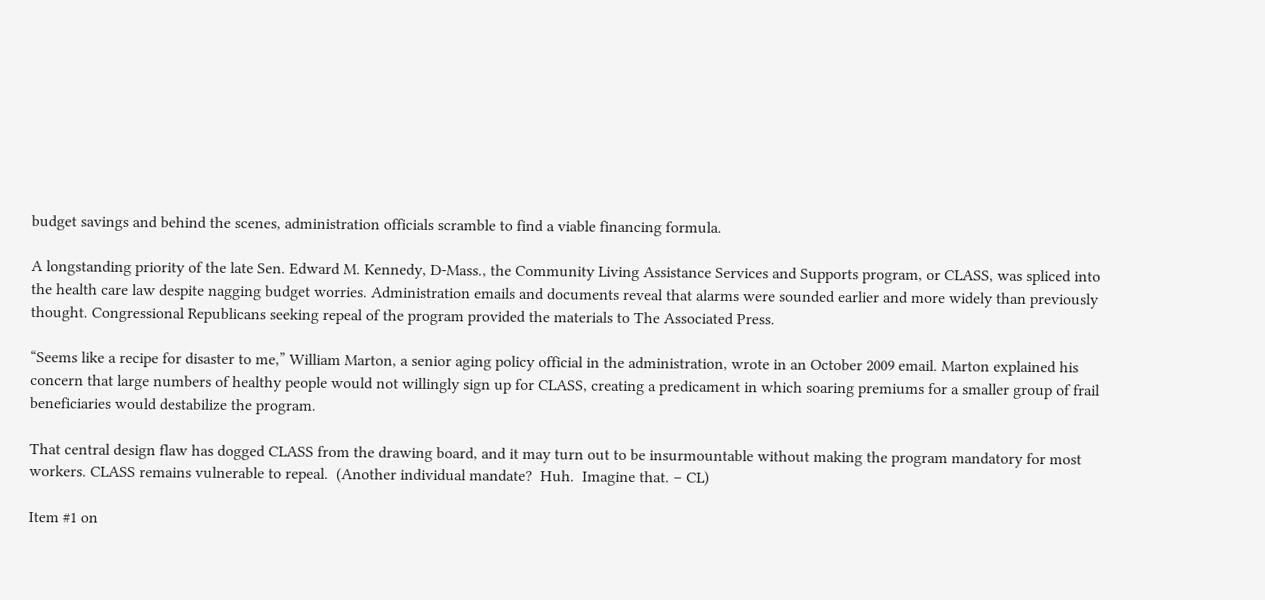budget savings and behind the scenes, administration officials scramble to find a viable financing formula.

A longstanding priority of the late Sen. Edward M. Kennedy, D-Mass., the Community Living Assistance Services and Supports program, or CLASS, was spliced into the health care law despite nagging budget worries. Administration emails and documents reveal that alarms were sounded earlier and more widely than previously thought. Congressional Republicans seeking repeal of the program provided the materials to The Associated Press.

“Seems like a recipe for disaster to me,” William Marton, a senior aging policy official in the administration, wrote in an October 2009 email. Marton explained his concern that large numbers of healthy people would not willingly sign up for CLASS, creating a predicament in which soaring premiums for a smaller group of frail beneficiaries would destabilize the program.

That central design flaw has dogged CLASS from the drawing board, and it may turn out to be insurmountable without making the program mandatory for most workers. CLASS remains vulnerable to repeal.  (Another individual mandate?  Huh.  Imagine that. – CL)

Item #1 on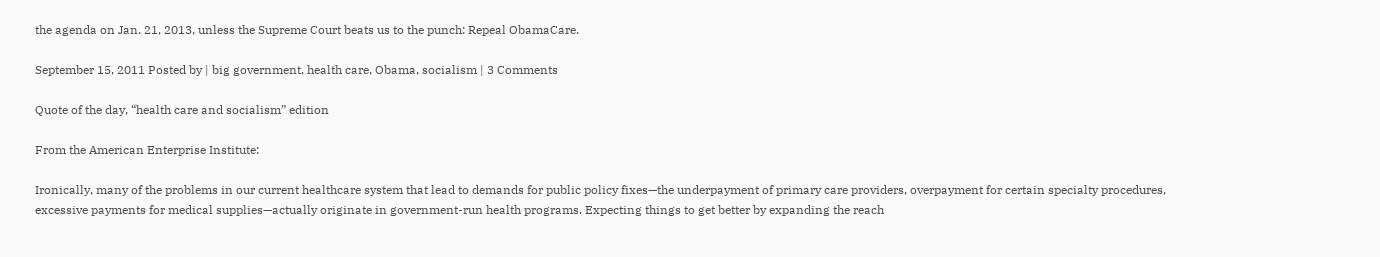the agenda on Jan. 21, 2013, unless the Supreme Court beats us to the punch: Repeal ObamaCare.

September 15, 2011 Posted by | big government, health care, Obama, socialism | 3 Comments

Quote of the day, “health care and socialism” edition

From the American Enterprise Institute:

Ironically, many of the problems in our current healthcare system that lead to demands for public policy fixes—the underpayment of primary care providers, overpayment for certain specialty procedures, excessive payments for medical supplies—actually originate in government-run health programs. Expecting things to get better by expanding the reach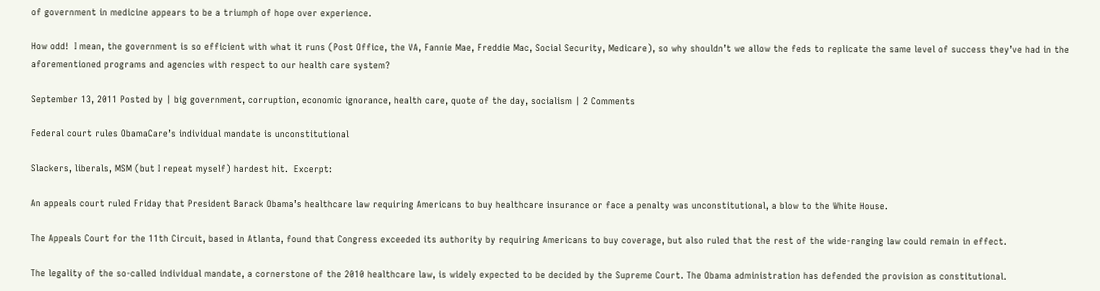of government in medicine appears to be a triumph of hope over experience.

How odd!  I mean, the government is so efficient with what it runs (Post Office, the VA, Fannie Mae, Freddie Mac, Social Security, Medicare), so why shouldn’t we allow the feds to replicate the same level of success they’ve had in the aforementioned programs and agencies with respect to our health care system?

September 13, 2011 Posted by | big government, corruption, economic ignorance, health care, quote of the day, socialism | 2 Comments

Federal court rules ObamaCare’s individual mandate is unconstitutional

Slackers, liberals, MSM (but I repeat myself) hardest hit.  Excerpt:

An appeals court ruled Friday that President Barack Obama’s healthcare law requiring Americans to buy healthcare insurance or face a penalty was unconstitutional, a blow to the White House.

The Appeals Court for the 11th Circuit, based in Atlanta, found that Congress exceeded its authority by requiring Americans to buy coverage, but also ruled that the rest of the wide-ranging law could remain in effect.

The legality of the so-called individual mandate, a cornerstone of the 2010 healthcare law, is widely expected to be decided by the Supreme Court. The Obama administration has defended the provision as constitutional.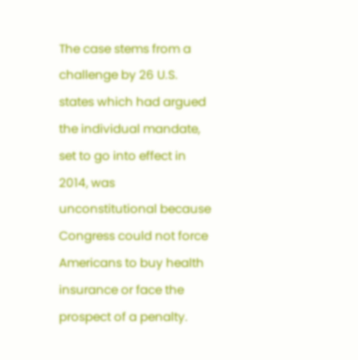The case stems from a challenge by 26 U.S. states which had argued the individual mandate, set to go into effect in 2014, was unconstitutional because Congress could not force Americans to buy health insurance or face the prospect of a penalty.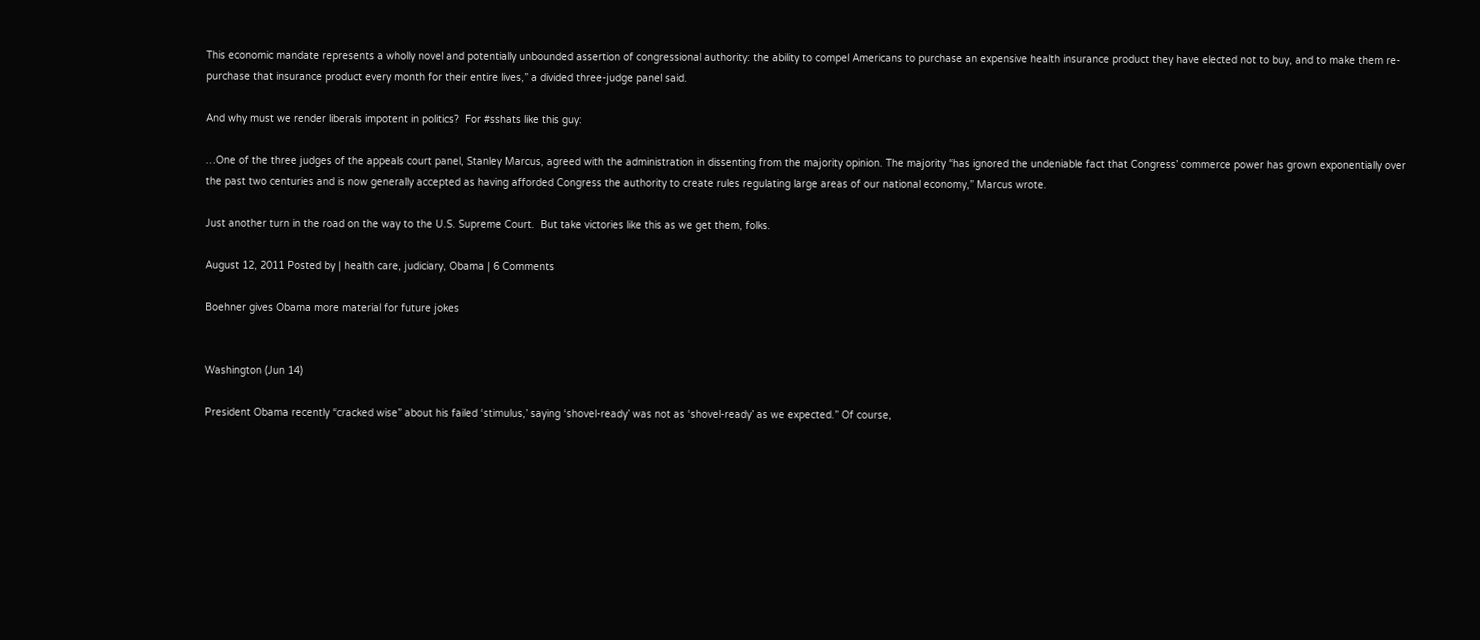This economic mandate represents a wholly novel and potentially unbounded assertion of congressional authority: the ability to compel Americans to purchase an expensive health insurance product they have elected not to buy, and to make them re-purchase that insurance product every month for their entire lives,” a divided three-judge panel said.

And why must we render liberals impotent in politics?  For #sshats like this guy:

…One of the three judges of the appeals court panel, Stanley Marcus, agreed with the administration in dissenting from the majority opinion. The majority “has ignored the undeniable fact that Congress’ commerce power has grown exponentially over the past two centuries and is now generally accepted as having afforded Congress the authority to create rules regulating large areas of our national economy,” Marcus wrote.

Just another turn in the road on the way to the U.S. Supreme Court.  But take victories like this as we get them, folks.

August 12, 2011 Posted by | health care, judiciary, Obama | 6 Comments

Boehner gives Obama more material for future jokes


Washington (Jun 14)

President Obama recently “cracked wise” about his failed ‘stimulus,’ saying ‘shovel-ready’ was not as ‘shovel-ready’ as we expected.” Of course,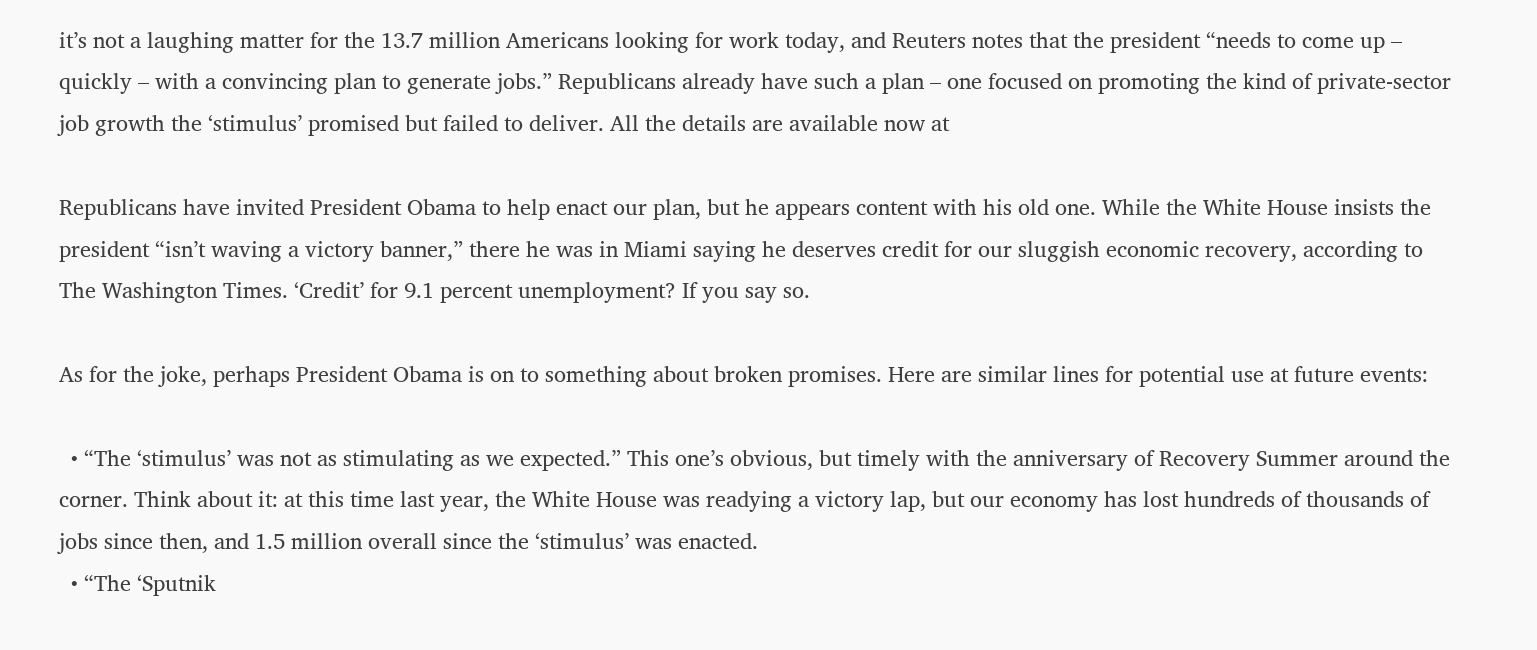it’s not a laughing matter for the 13.7 million Americans looking for work today, and Reuters notes that the president “needs to come up – quickly – with a convincing plan to generate jobs.” Republicans already have such a plan – one focused on promoting the kind of private-sector job growth the ‘stimulus’ promised but failed to deliver. All the details are available now at

Republicans have invited President Obama to help enact our plan, but he appears content with his old one. While the White House insists the president “isn’t waving a victory banner,” there he was in Miami saying he deserves credit for our sluggish economic recovery, according to The Washington Times. ‘Credit’ for 9.1 percent unemployment? If you say so.

As for the joke, perhaps President Obama is on to something about broken promises. Here are similar lines for potential use at future events:

  • “The ‘stimulus’ was not as stimulating as we expected.” This one’s obvious, but timely with the anniversary of Recovery Summer around the corner. Think about it: at this time last year, the White House was readying a victory lap, but our economy has lost hundreds of thousands of jobs since then, and 1.5 million overall since the ‘stimulus’ was enacted.
  • “The ‘Sputnik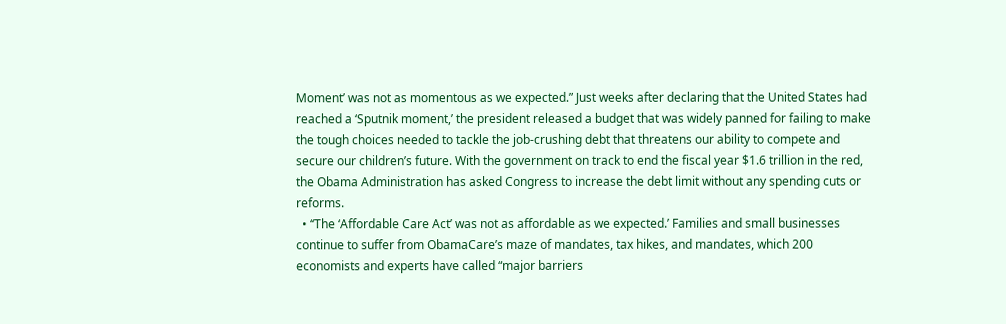Moment’ was not as momentous as we expected.” Just weeks after declaring that the United States had reached a ‘Sputnik moment,’ the president released a budget that was widely panned for failing to make the tough choices needed to tackle the job-crushing debt that threatens our ability to compete and secure our children’s future. With the government on track to end the fiscal year $1.6 trillion in the red, the Obama Administration has asked Congress to increase the debt limit without any spending cuts or reforms.
  • ‘‘The ‘Affordable Care Act’ was not as affordable as we expected.’ Families and small businesses continue to suffer from ObamaCare’s maze of mandates, tax hikes, and mandates, which 200 economists and experts have called “major barriers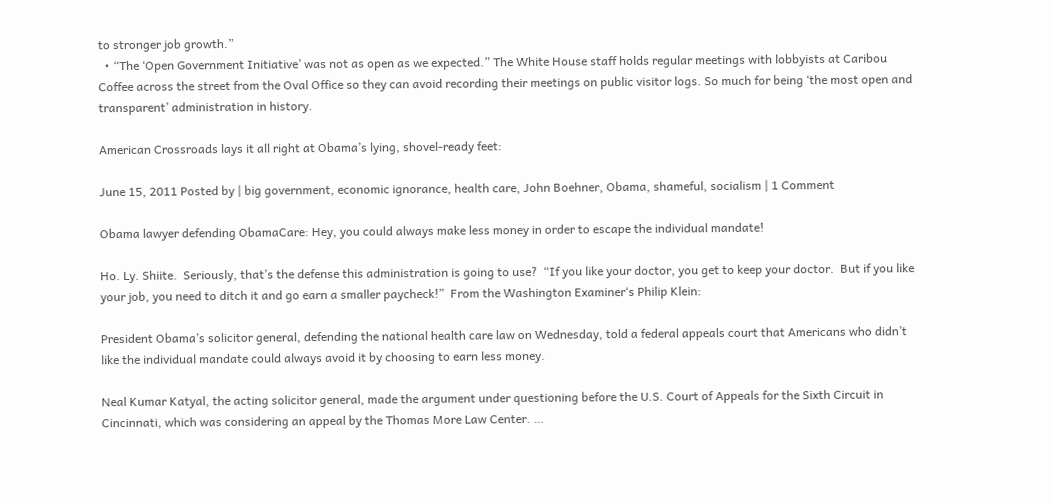to stronger job growth.”
  • “The ‘Open Government Initiative’ was not as open as we expected.” The White House staff holds regular meetings with lobbyists at Caribou Coffee across the street from the Oval Office so they can avoid recording their meetings on public visitor logs. So much for being ‘the most open and transparent’ administration in history.

American Crossroads lays it all right at Obama’s lying, shovel-ready feet:

June 15, 2011 Posted by | big government, economic ignorance, health care, John Boehner, Obama, shameful, socialism | 1 Comment

Obama lawyer defending ObamaCare: Hey, you could always make less money in order to escape the individual mandate!

Ho. Ly. Shiite.  Seriously, that’s the defense this administration is going to use?  “If you like your doctor, you get to keep your doctor.  But if you like your job, you need to ditch it and go earn a smaller paycheck!”  From the Washington Examiner‘s Philip Klein:

President Obama’s solicitor general, defending the national health care law on Wednesday, told a federal appeals court that Americans who didn’t like the individual mandate could always avoid it by choosing to earn less money.

Neal Kumar Katyal, the acting solicitor general, made the argument under questioning before the U.S. Court of Appeals for the Sixth Circuit in Cincinnati, which was considering an appeal by the Thomas More Law Center. …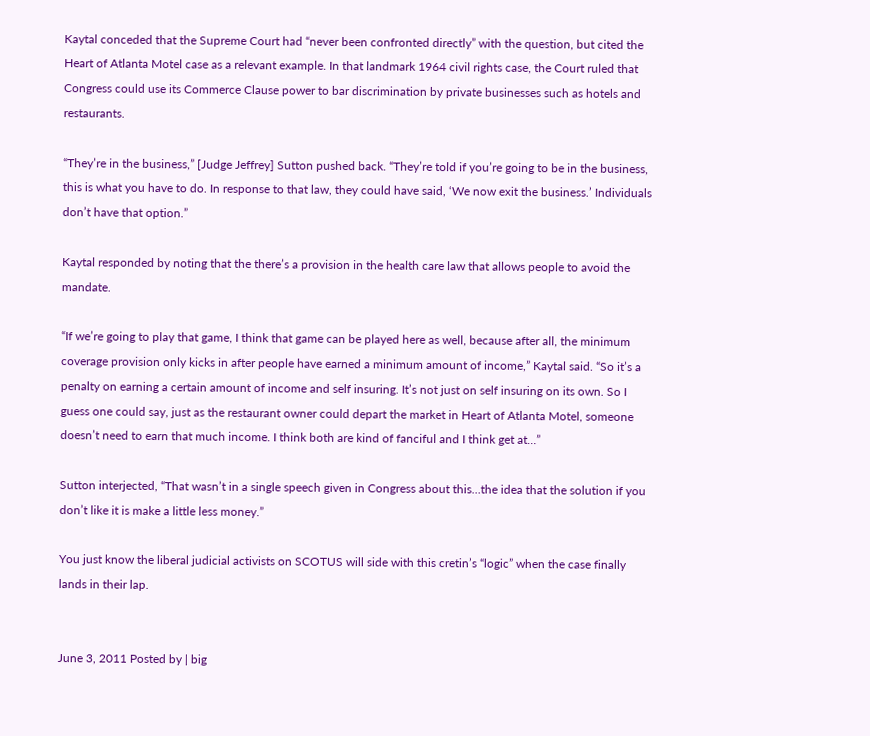Kaytal conceded that the Supreme Court had “never been confronted directly” with the question, but cited the Heart of Atlanta Motel case as a relevant example. In that landmark 1964 civil rights case, the Court ruled that Congress could use its Commerce Clause power to bar discrimination by private businesses such as hotels and restaurants.

“They’re in the business,” [Judge Jeffrey] Sutton pushed back. “They’re told if you’re going to be in the business, this is what you have to do. In response to that law, they could have said, ‘We now exit the business.’ Individuals don’t have that option.”

Kaytal responded by noting that the there’s a provision in the health care law that allows people to avoid the mandate.

“If we’re going to play that game, I think that game can be played here as well, because after all, the minimum coverage provision only kicks in after people have earned a minimum amount of income,” Kaytal said. “So it’s a penalty on earning a certain amount of income and self insuring. It’s not just on self insuring on its own. So I guess one could say, just as the restaurant owner could depart the market in Heart of Atlanta Motel, someone doesn’t need to earn that much income. I think both are kind of fanciful and I think get at…”

Sutton interjected, “That wasn’t in a single speech given in Congress about this…the idea that the solution if you don’t like it is make a little less money.”

You just know the liberal judicial activists on SCOTUS will side with this cretin’s “logic” when the case finally lands in their lap.


June 3, 2011 Posted by | big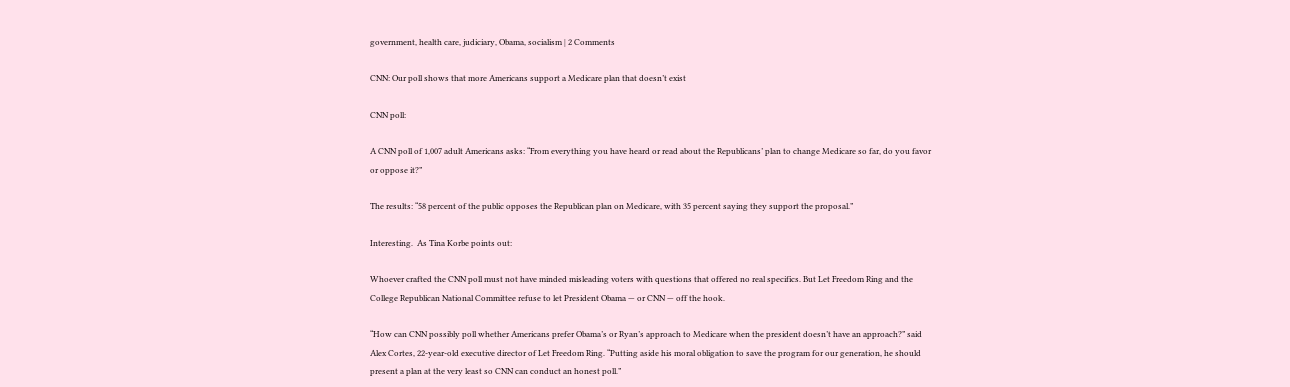government, health care, judiciary, Obama, socialism | 2 Comments

CNN: Our poll shows that more Americans support a Medicare plan that doesn’t exist

CNN poll:

A CNN poll of 1,007 adult Americans asks: “From everything you have heard or read about the Republicans’ plan to change Medicare so far, do you favor or oppose it?”

The results: “58 percent of the public opposes the Republican plan on Medicare, with 35 percent saying they support the proposal.”

Interesting.  As Tina Korbe points out:

Whoever crafted the CNN poll must not have minded misleading voters with questions that offered no real specifics. But Let Freedom Ring and the College Republican National Committee refuse to let President Obama — or CNN — off the hook.

“How can CNN possibly poll whether Americans prefer Obama’s or Ryan’s approach to Medicare when the president doesn’t have an approach?” said Alex Cortes, 22-year-old executive director of Let Freedom Ring. “Putting aside his moral obligation to save the program for our generation, he should present a plan at the very least so CNN can conduct an honest poll.”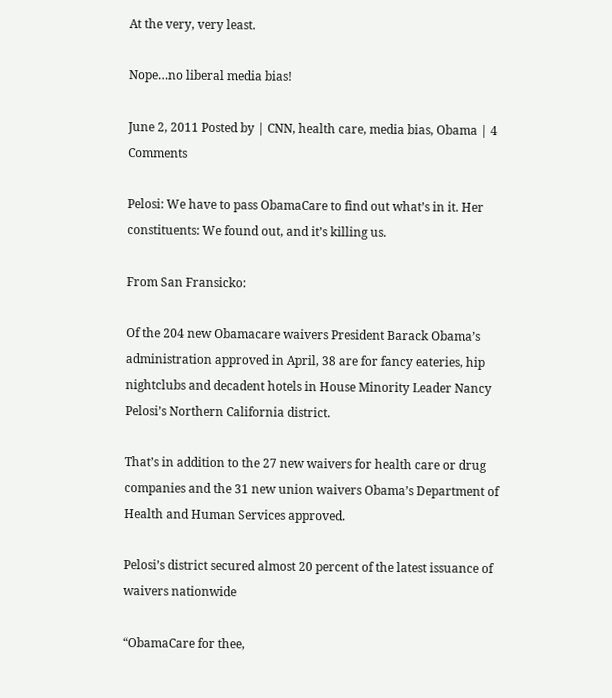At the very, very least.

Nope…no liberal media bias!

June 2, 2011 Posted by | CNN, health care, media bias, Obama | 4 Comments

Pelosi: We have to pass ObamaCare to find out what’s in it. Her constituents: We found out, and it’s killing us.

From San Fransicko:

Of the 204 new Obamacare waivers President Barack Obama’s administration approved in April, 38 are for fancy eateries, hip nightclubs and decadent hotels in House Minority Leader Nancy Pelosi’s Northern California district.

That’s in addition to the 27 new waivers for health care or drug companies and the 31 new union waivers Obama’s Department of Health and Human Services approved.

Pelosi’s district secured almost 20 percent of the latest issuance of waivers nationwide

“ObamaCare for thee,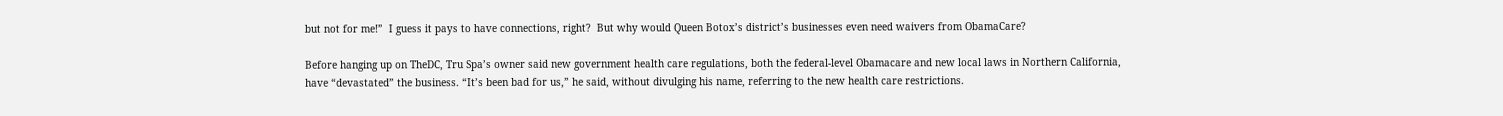but not for me!”  I guess it pays to have connections, right?  But why would Queen Botox’s district’s businesses even need waivers from ObamaCare?

Before hanging up on TheDC, Tru Spa’s owner said new government health care regulations, both the federal-level Obamacare and new local laws in Northern California, have “devastated” the business. “It’s been bad for us,” he said, without divulging his name, referring to the new health care restrictions.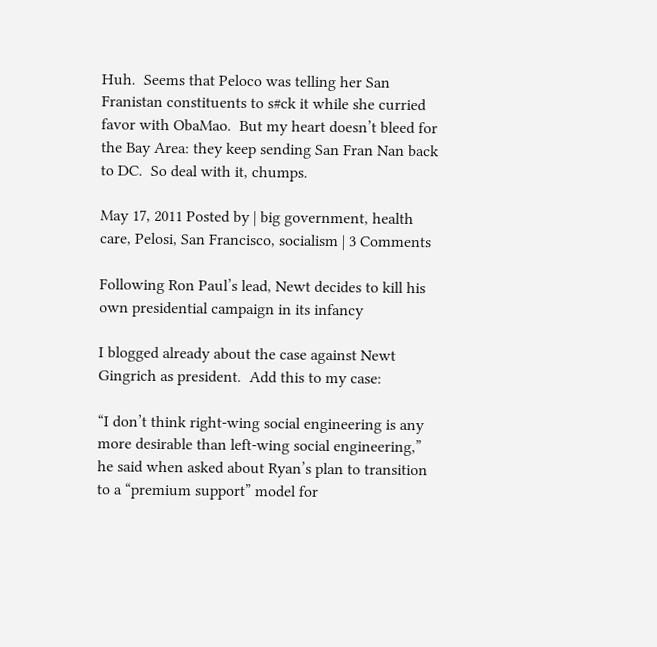Huh.  Seems that Peloco was telling her San Franistan constituents to s#ck it while she curried favor with ObaMao.  But my heart doesn’t bleed for the Bay Area: they keep sending San Fran Nan back to DC.  So deal with it, chumps.

May 17, 2011 Posted by | big government, health care, Pelosi, San Francisco, socialism | 3 Comments

Following Ron Paul’s lead, Newt decides to kill his own presidential campaign in its infancy

I blogged already about the case against Newt Gingrich as president.  Add this to my case:

“I don’t think right-wing social engineering is any more desirable than left-wing social engineering,” he said when asked about Ryan’s plan to transition to a “premium support” model for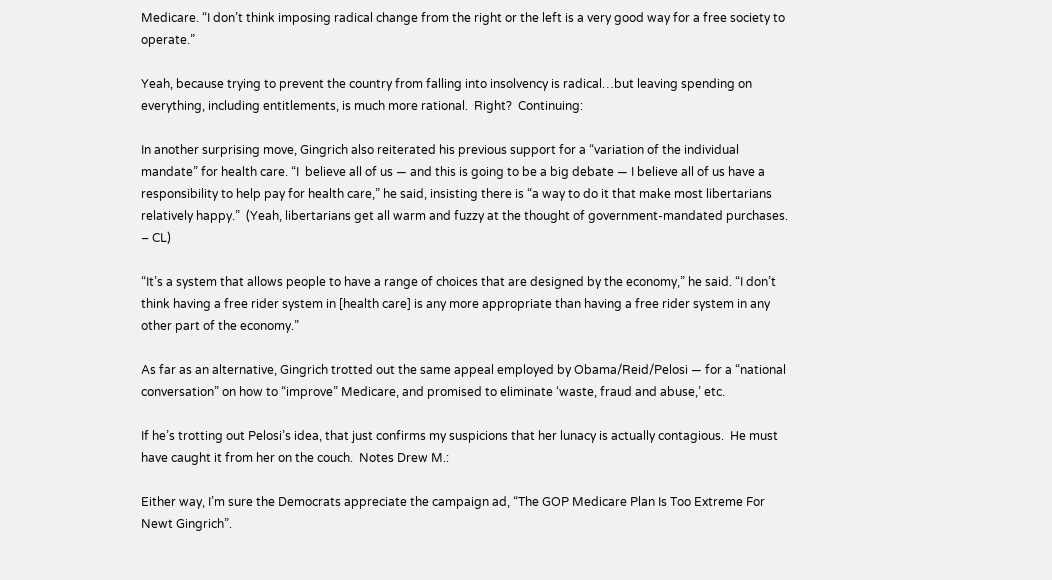Medicare. “I don’t think imposing radical change from the right or the left is a very good way for a free society to operate.”

Yeah, because trying to prevent the country from falling into insolvency is radical…but leaving spending on everything, including entitlements, is much more rational.  Right?  Continuing:

In another surprising move, Gingrich also reiterated his previous support for a “variation of the individual mandate” for health care. “I  believe all of us — and this is going to be a big debate — I believe all of us have a responsibility to help pay for health care,” he said, insisting there is “a way to do it that make most libertarians relatively happy.”  (Yeah, libertarians get all warm and fuzzy at the thought of government-mandated purchases. – CL)

“It’s a system that allows people to have a range of choices that are designed by the economy,” he said. “I don’t think having a free rider system in [health care] is any more appropriate than having a free rider system in any other part of the economy.”

As far as an alternative, Gingrich trotted out the same appeal employed by Obama/Reid/Pelosi — for a “national conversation” on how to “improve” Medicare, and promised to eliminate ‘waste, fraud and abuse,’ etc.

If he’s trotting out Pelosi’s idea, that just confirms my suspicions that her lunacy is actually contagious.  He must have caught it from her on the couch.  Notes Drew M.:

Either way, I’m sure the Democrats appreciate the campaign ad, “The GOP Medicare Plan Is Too Extreme For Newt Gingrich”.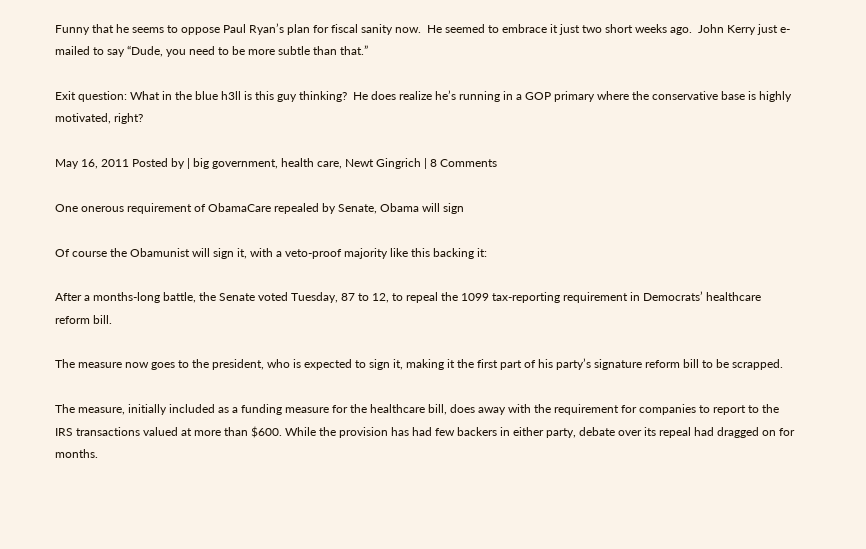Funny that he seems to oppose Paul Ryan’s plan for fiscal sanity now.  He seemed to embrace it just two short weeks ago.  John Kerry just e-mailed to say “Dude, you need to be more subtle than that.”

Exit question: What in the blue h3ll is this guy thinking?  He does realize he’s running in a GOP primary where the conservative base is highly motivated, right?

May 16, 2011 Posted by | big government, health care, Newt Gingrich | 8 Comments

One onerous requirement of ObamaCare repealed by Senate, Obama will sign

Of course the Obamunist will sign it, with a veto-proof majority like this backing it:

After a months-long battle, the Senate voted Tuesday, 87 to 12, to repeal the 1099 tax-reporting requirement in Democrats’ healthcare reform bill.

The measure now goes to the president, who is expected to sign it, making it the first part of his party’s signature reform bill to be scrapped.

The measure, initially included as a funding measure for the healthcare bill, does away with the requirement for companies to report to the IRS transactions valued at more than $600. While the provision has had few backers in either party, debate over its repeal had dragged on for months.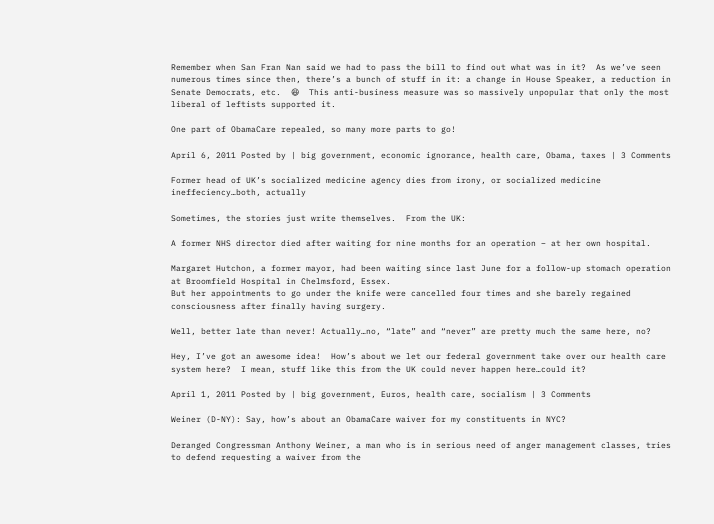Remember when San Fran Nan said we had to pass the bill to find out what was in it?  As we’ve seen numerous times since then, there’s a bunch of stuff in it: a change in House Speaker, a reduction in Senate Democrats, etc.  😆  This anti-business measure was so massively unpopular that only the most liberal of leftists supported it.

One part of ObamaCare repealed, so many more parts to go!

April 6, 2011 Posted by | big government, economic ignorance, health care, Obama, taxes | 3 Comments

Former head of UK’s socialized medicine agency dies from irony, or socialized medicine ineffeciency…both, actually

Sometimes, the stories just write themselves.  From the UK:

A former NHS director died after waiting for nine months for an operation – at her own hospital.

Margaret Hutchon, a former mayor, had been waiting since last June for a follow-up stomach operation at Broomfield Hospital in Chelmsford, Essex.
But her appointments to go under the knife were cancelled four times and she barely regained consciousness after finally having surgery.

Well, better late than never! Actually…no, “late” and “never” are pretty much the same here, no?

Hey, I’ve got an awesome idea!  How’s about we let our federal government take over our health care system here?  I mean, stuff like this from the UK could never happen here…could it?

April 1, 2011 Posted by | big government, Euros, health care, socialism | 3 Comments

Weiner (D-NY): Say, how’s about an ObamaCare waiver for my constituents in NYC?

Deranged Congressman Anthony Weiner, a man who is in serious need of anger management classes, tries to defend requesting a waiver from the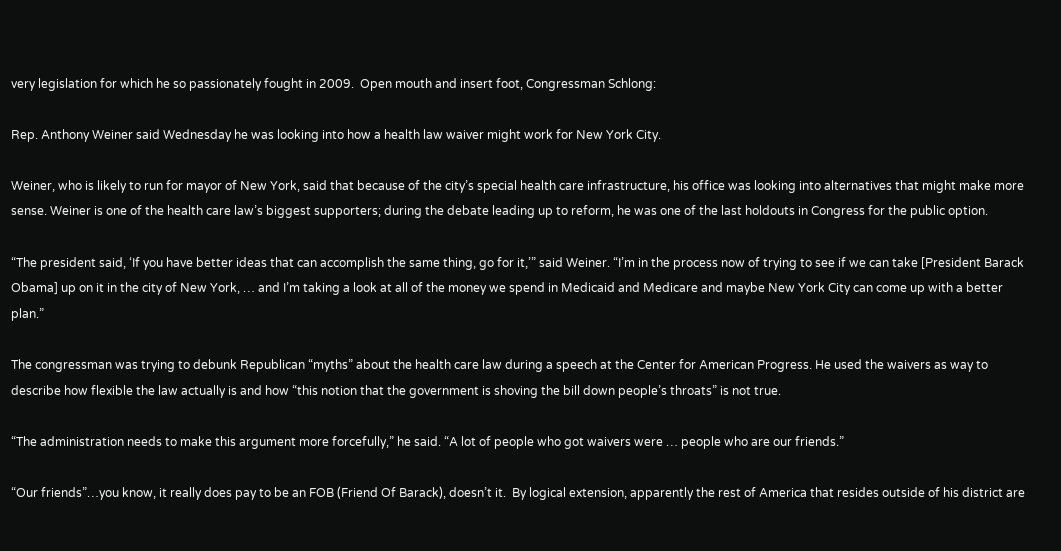very legislation for which he so passionately fought in 2009.  Open mouth and insert foot, Congressman Schlong:

Rep. Anthony Weiner said Wednesday he was looking into how a health law waiver might work for New York City.

Weiner, who is likely to run for mayor of New York, said that because of the city’s special health care infrastructure, his office was looking into alternatives that might make more sense. Weiner is one of the health care law’s biggest supporters; during the debate leading up to reform, he was one of the last holdouts in Congress for the public option.

“The president said, ‘If you have better ideas that can accomplish the same thing, go for it,’” said Weiner. “I’m in the process now of trying to see if we can take [President Barack Obama] up on it in the city of New York, … and I’m taking a look at all of the money we spend in Medicaid and Medicare and maybe New York City can come up with a better plan.”

The congressman was trying to debunk Republican “myths” about the health care law during a speech at the Center for American Progress. He used the waivers as way to describe how flexible the law actually is and how “this notion that the government is shoving the bill down people’s throats” is not true.

“The administration needs to make this argument more forcefully,” he said. “A lot of people who got waivers were … people who are our friends.”

“Our friends”…you know, it really does pay to be an FOB (Friend Of Barack), doesn’t it.  By logical extension, apparently the rest of America that resides outside of his district are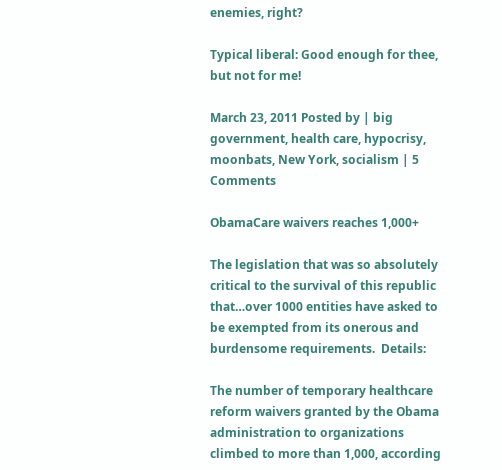enemies, right?

Typical liberal: Good enough for thee, but not for me!

March 23, 2011 Posted by | big government, health care, hypocrisy, moonbats, New York, socialism | 5 Comments

ObamaCare waivers reaches 1,000+

The legislation that was so absolutely critical to the survival of this republic that…over 1000 entities have asked to be exempted from its onerous and burdensome requirements.  Details:

The number of temporary healthcare reform waivers granted by the Obama administration to organizations climbed to more than 1,000, according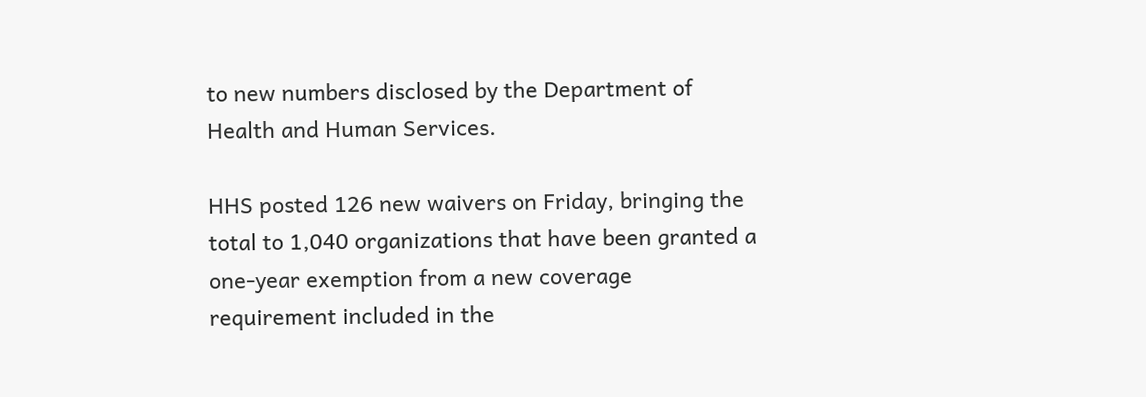to new numbers disclosed by the Department of Health and Human Services.

HHS posted 126 new waivers on Friday, bringing the total to 1,040 organizations that have been granted a one-year exemption from a new coverage requirement included in the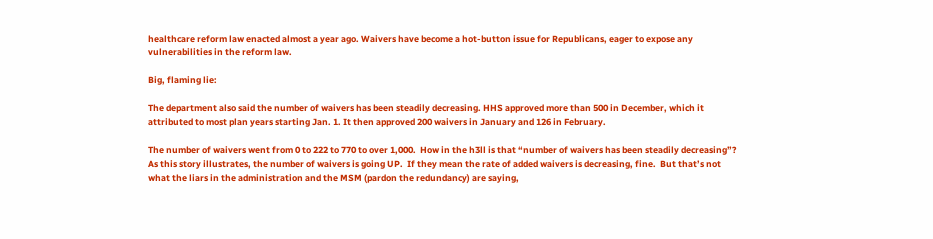healthcare reform law enacted almost a year ago. Waivers have become a hot-button issue for Republicans, eager to expose any vulnerabilities in the reform law.

Big, flaming lie:

The department also said the number of waivers has been steadily decreasing. HHS approved more than 500 in December, which it attributed to most plan years starting Jan. 1. It then approved 200 waivers in January and 126 in February.

The number of waivers went from 0 to 222 to 770 to over 1,000.  How in the h3ll is that “number of waivers has been steadily decreasing”?  As this story illustrates, the number of waivers is going UP.  If they mean the rate of added waivers is decreasing, fine.  But that’s not what the liars in the administration and the MSM (pardon the redundancy) are saying,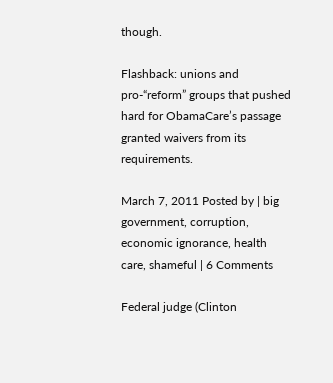though.

Flashback: unions and pro-“reform” groups that pushed hard for ObamaCare’s passage granted waivers from its requirements.

March 7, 2011 Posted by | big government, corruption, economic ignorance, health care, shameful | 6 Comments

Federal judge (Clinton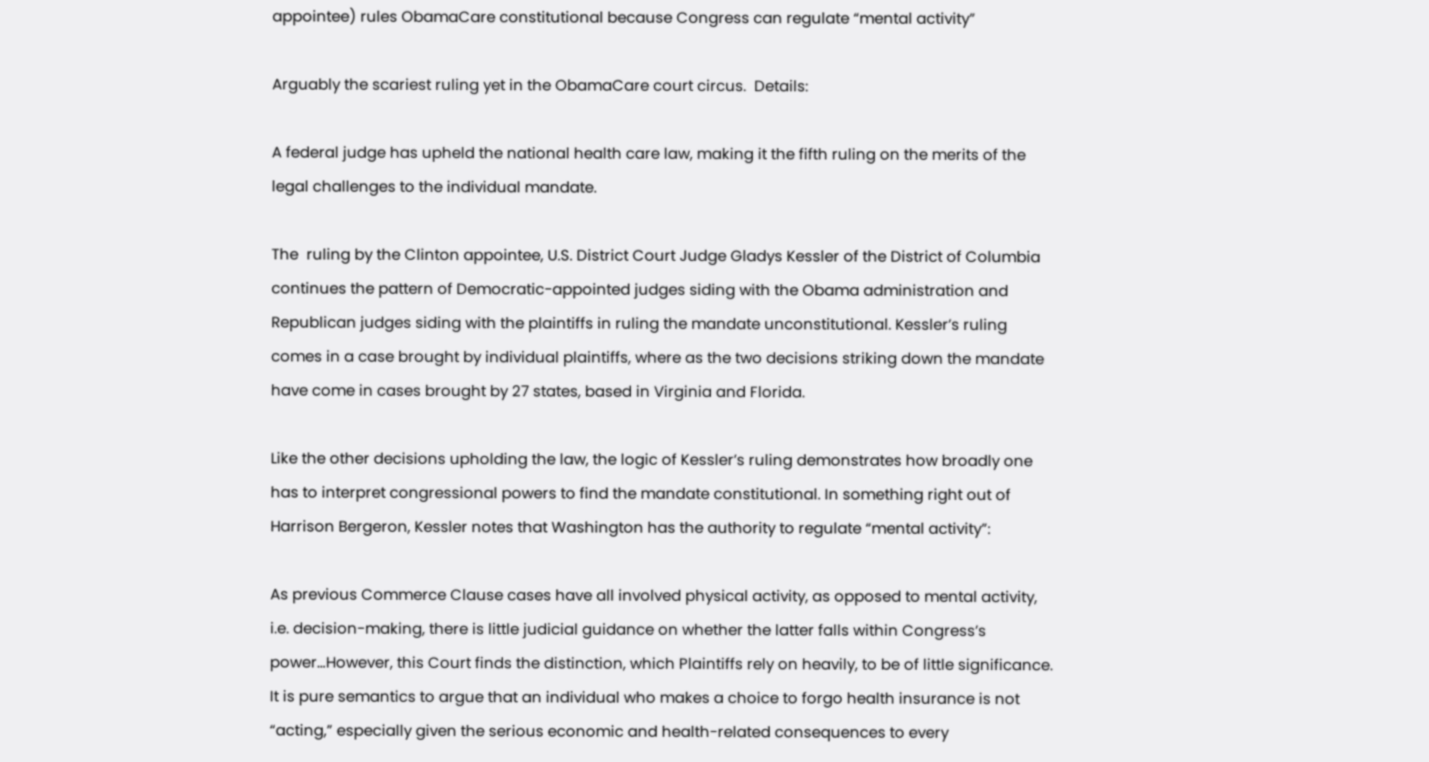appointee) rules ObamaCare constitutional because Congress can regulate “mental activity”

Arguably the scariest ruling yet in the ObamaCare court circus.  Details:

A federal judge has upheld the national health care law, making it the fifth ruling on the merits of the legal challenges to the individual mandate.

The  ruling by the Clinton appointee, U.S. District Court Judge Gladys Kessler of the District of Columbia continues the pattern of Democratic-appointed judges siding with the Obama administration and Republican judges siding with the plaintiffs in ruling the mandate unconstitutional. Kessler’s ruling comes in a case brought by individual plaintiffs, where as the two decisions striking down the mandate have come in cases brought by 27 states, based in Virginia and Florida.

Like the other decisions upholding the law, the logic of Kessler’s ruling demonstrates how broadly one has to interpret congressional powers to find the mandate constitutional. In something right out of  Harrison Bergeron, Kessler notes that Washington has the authority to regulate “mental activity”:

As previous Commerce Clause cases have all involved physical activity, as opposed to mental activity, i.e. decision-making, there is little judicial guidance on whether the latter falls within Congress’s power…However, this Court finds the distinction, which Plaintiffs rely on heavily, to be of little significance. It is pure semantics to argue that an individual who makes a choice to forgo health insurance is not “acting,” especially given the serious economic and health-related consequences to every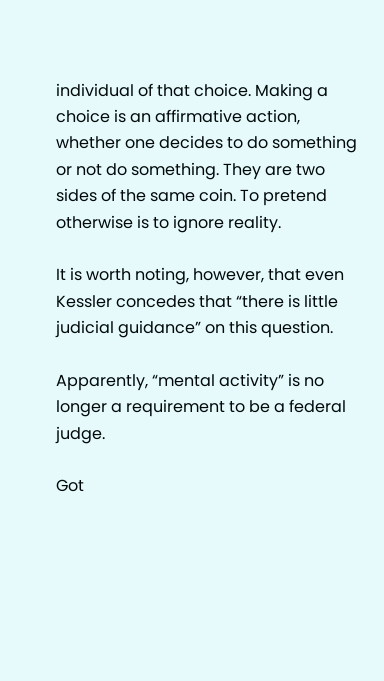individual of that choice. Making a choice is an affirmative action, whether one decides to do something or not do something. They are two sides of the same coin. To pretend otherwise is to ignore reality.

It is worth noting, however, that even Kessler concedes that “there is little judicial guidance” on this question.

Apparently, “mental activity” is no longer a requirement to be a federal judge.

Got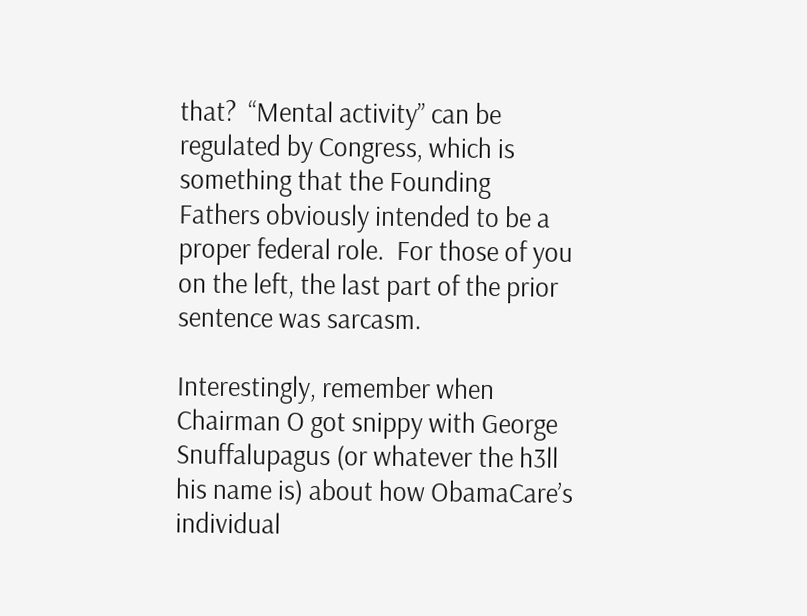that?  “Mental activity” can be regulated by Congress, which is something that the Founding Fathers obviously intended to be a proper federal role.  For those of you on the left, the last part of the prior sentence was sarcasm.

Interestingly, remember when Chairman O got snippy with George Snuffalupagus (or whatever the h3ll his name is) about how ObamaCare’s individual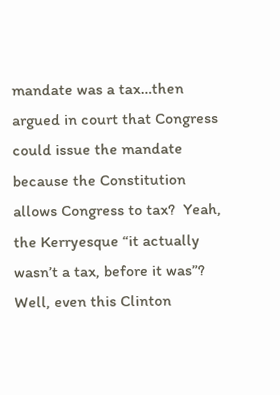mandate was a tax…then argued in court that Congress could issue the mandate because the Constitution allows Congress to tax?  Yeah, the Kerryesque “it actually wasn’t a tax, before it was”?  Well, even this Clinton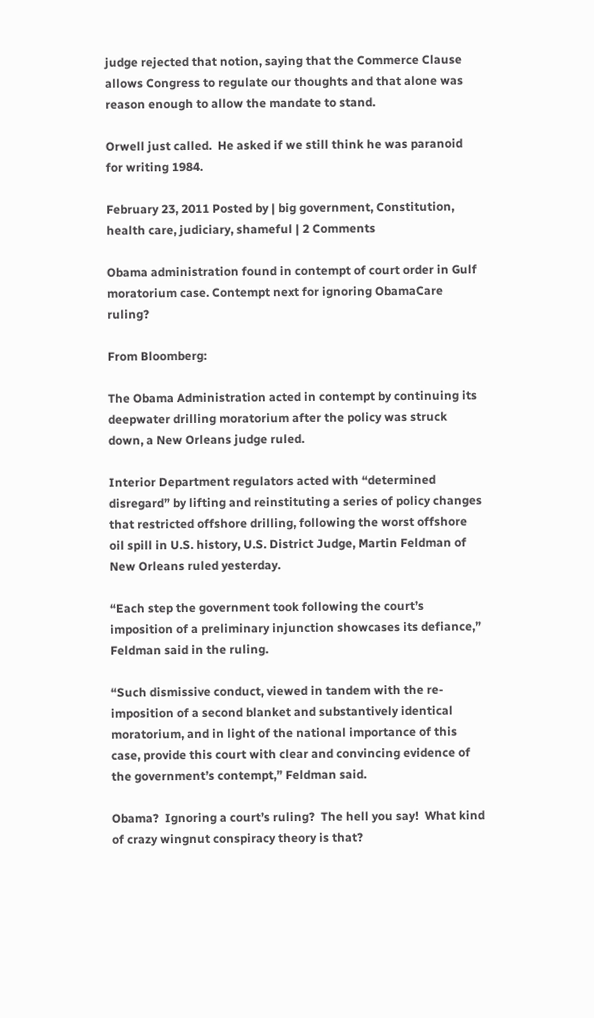judge rejected that notion, saying that the Commerce Clause allows Congress to regulate our thoughts and that alone was reason enough to allow the mandate to stand.

Orwell just called.  He asked if we still think he was paranoid for writing 1984.

February 23, 2011 Posted by | big government, Constitution, health care, judiciary, shameful | 2 Comments

Obama administration found in contempt of court order in Gulf moratorium case. Contempt next for ignoring ObamaCare ruling?

From Bloomberg:

The Obama Administration acted in contempt by continuing its deepwater drilling moratorium after the policy was struck down, a New Orleans judge ruled.

Interior Department regulators acted with “determined disregard” by lifting and reinstituting a series of policy changes that restricted offshore drilling, following the worst offshore oil spill in U.S. history, U.S. District Judge, Martin Feldman of New Orleans ruled yesterday.

“Each step the government took following the court’s imposition of a preliminary injunction showcases its defiance,” Feldman said in the ruling.

“Such dismissive conduct, viewed in tandem with the re- imposition of a second blanket and substantively identical moratorium, and in light of the national importance of this case, provide this court with clear and convincing evidence of the government’s contempt,” Feldman said.

Obama?  Ignoring a court’s ruling?  The hell you say!  What kind of crazy wingnut conspiracy theory is that?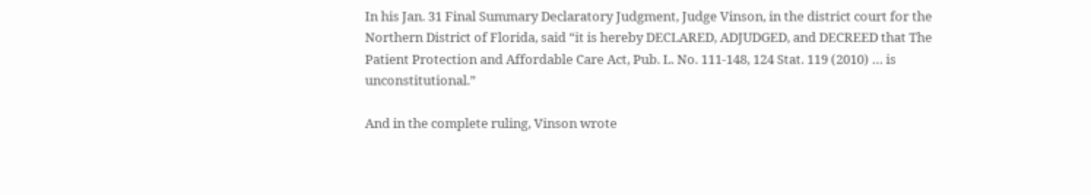In his Jan. 31 Final Summary Declaratory Judgment, Judge Vinson, in the district court for the Northern District of Florida, said “it is hereby DECLARED, ADJUDGED, and DECREED that The Patient Protection and Affordable Care Act, Pub. L. No. 111-148, 124 Stat. 119 (2010) … is unconstitutional.”

And in the complete ruling, Vinson wrote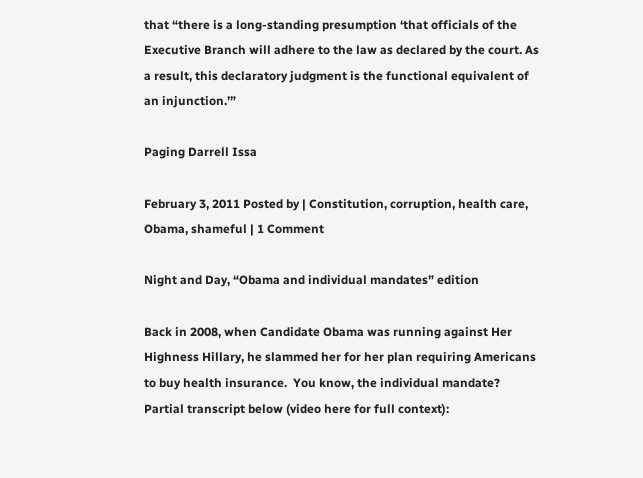that “there is a long-standing presumption ‘that officials of the Executive Branch will adhere to the law as declared by the court. As a result, this declaratory judgment is the functional equivalent of an injunction.’”

Paging Darrell Issa

February 3, 2011 Posted by | Constitution, corruption, health care, Obama, shameful | 1 Comment

Night and Day, “Obama and individual mandates” edition

Back in 2008, when Candidate Obama was running against Her Highness Hillary, he slammed her for her plan requiring Americans to buy health insurance.  You know, the individual mandate?  Partial transcript below (video here for full context):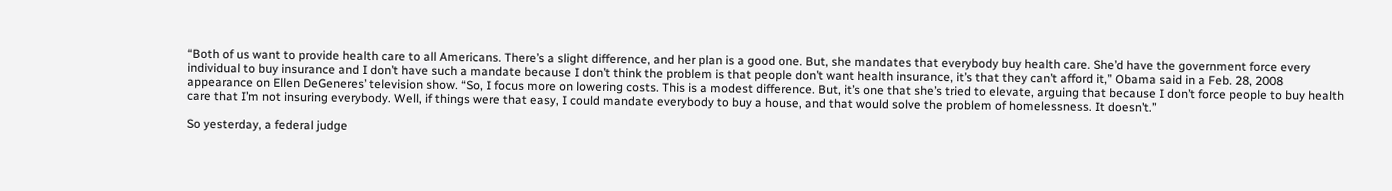“Both of us want to provide health care to all Americans. There’s a slight difference, and her plan is a good one. But, she mandates that everybody buy health care. She’d have the government force every individual to buy insurance and I don’t have such a mandate because I don’t think the problem is that people don’t want health insurance, it’s that they can’t afford it,” Obama said in a Feb. 28, 2008 appearance on Ellen DeGeneres’ television show. “So, I focus more on lowering costs. This is a modest difference. But, it’s one that she’s tried to elevate, arguing that because I don’t force people to buy health care that I’m not insuring everybody. Well, if things were that easy, I could mandate everybody to buy a house, and that would solve the problem of homelessness. It doesn’t.”

So yesterday, a federal judge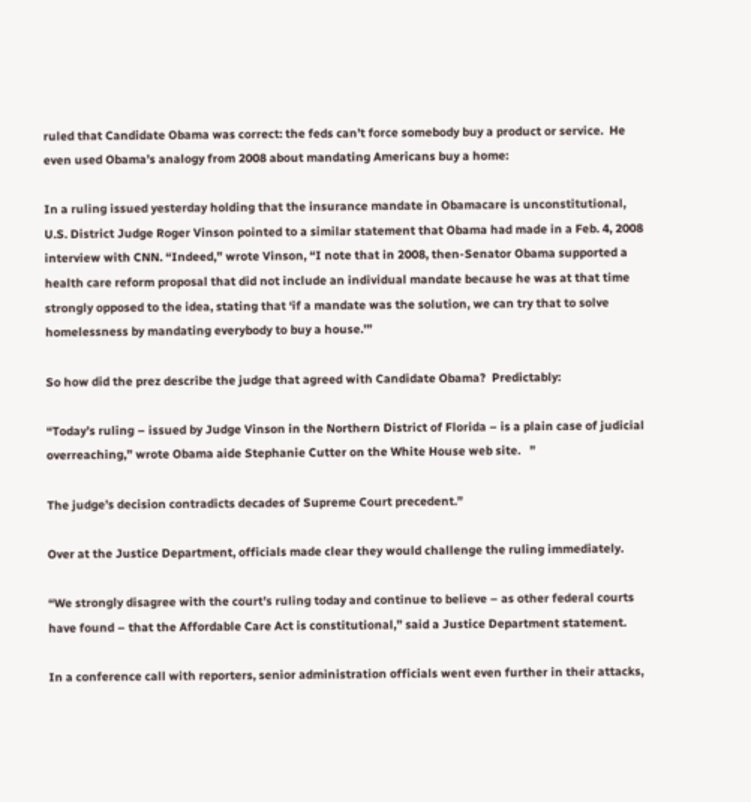ruled that Candidate Obama was correct: the feds can’t force somebody buy a product or service.  He even used Obama’s analogy from 2008 about mandating Americans buy a home:

In a ruling issued yesterday holding that the insurance mandate in Obamacare is unconstitutional, U.S. District Judge Roger Vinson pointed to a similar statement that Obama had made in a Feb. 4, 2008 interview with CNN. “Indeed,” wrote Vinson, “I note that in 2008, then-Senator Obama supported a health care reform proposal that did not include an individual mandate because he was at that time strongly opposed to the idea, stating that ‘if a mandate was the solution, we can try that to solve homelessness by mandating everybody to buy a house.’”

So how did the prez describe the judge that agreed with Candidate Obama?  Predictably:

“Today’s ruling – issued by Judge Vinson in the Northern District of Florida – is a plain case of judicial overreaching,” wrote Obama aide Stephanie Cutter on the White House web site.   ”

The judge’s decision contradicts decades of Supreme Court precedent.”

Over at the Justice Department, officials made clear they would challenge the ruling immediately.

“We strongly disagree with the court’s ruling today and continue to believe – as other federal courts have found – that the Affordable Care Act is constitutional,” said a Justice Department statement.

In a conference call with reporters, senior administration officials went even further in their attacks,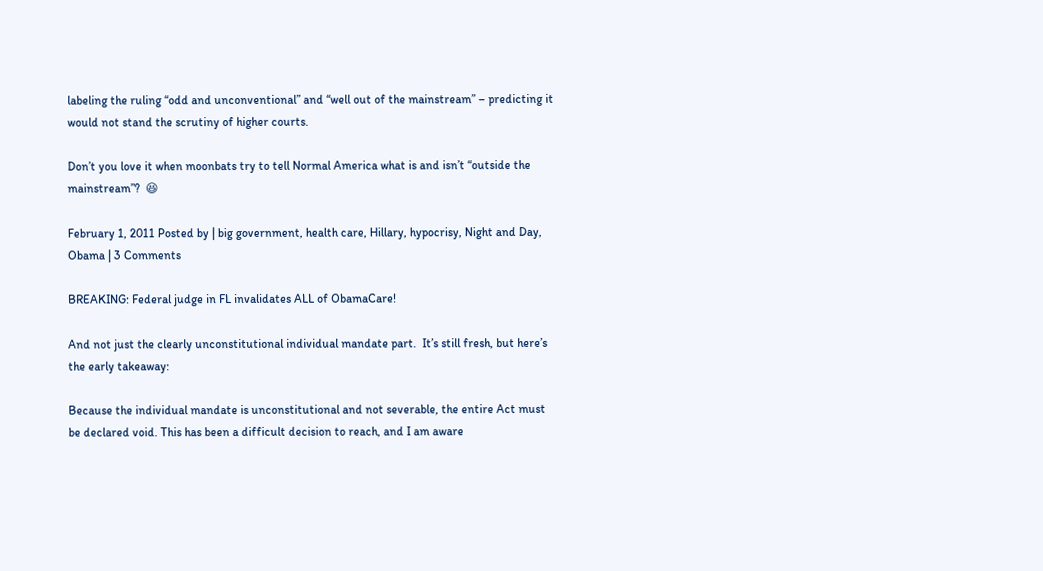labeling the ruling “odd and unconventional” and “well out of the mainstream” – predicting it would not stand the scrutiny of higher courts.

Don’t you love it when moonbats try to tell Normal America what is and isn’t “outside the mainstream”?  😆

February 1, 2011 Posted by | big government, health care, Hillary, hypocrisy, Night and Day, Obama | 3 Comments

BREAKING: Federal judge in FL invalidates ALL of ObamaCare!

And not just the clearly unconstitutional individual mandate part.  It’s still fresh, but here’s the early takeaway:

Because the individual mandate is unconstitutional and not severable, the entire Act must be declared void. This has been a difficult decision to reach, and I am aware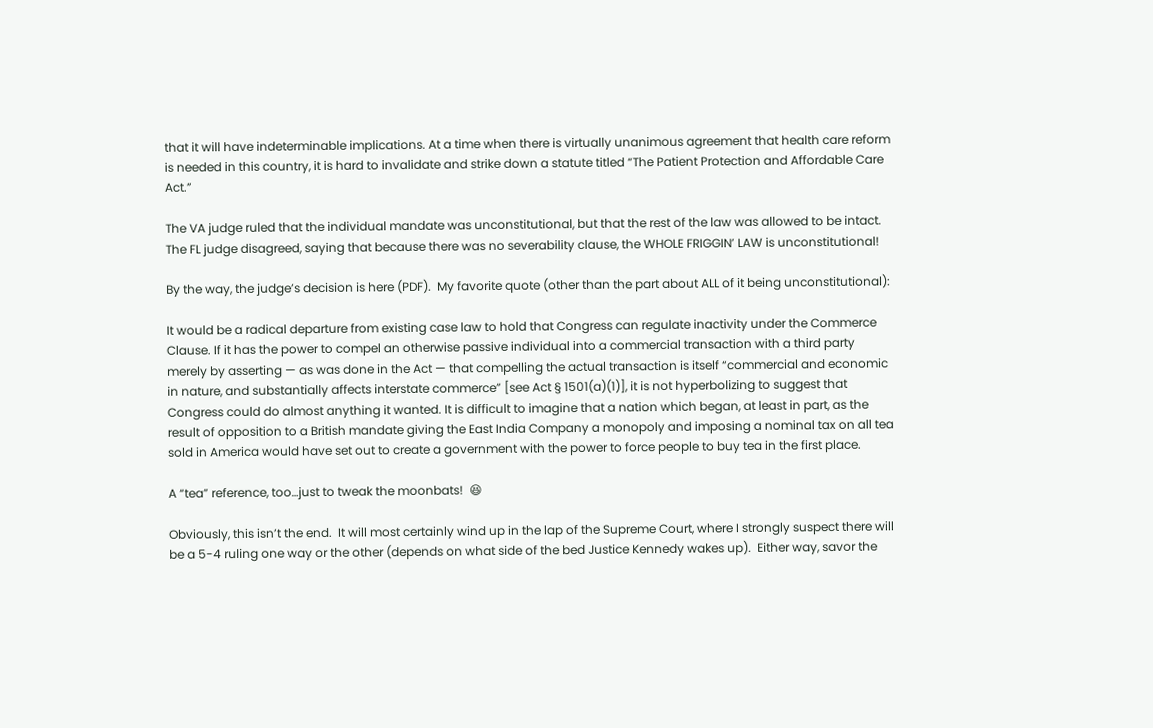that it will have indeterminable implications. At a time when there is virtually unanimous agreement that health care reform is needed in this country, it is hard to invalidate and strike down a statute titled “The Patient Protection and Affordable Care Act.”

The VA judge ruled that the individual mandate was unconstitutional, but that the rest of the law was allowed to be intact.  The FL judge disagreed, saying that because there was no severability clause, the WHOLE FRIGGIN’ LAW is unconstitutional!

By the way, the judge’s decision is here (PDF).  My favorite quote (other than the part about ALL of it being unconstitutional):

It would be a radical departure from existing case law to hold that Congress can regulate inactivity under the Commerce Clause. If it has the power to compel an otherwise passive individual into a commercial transaction with a third party merely by asserting — as was done in the Act — that compelling the actual transaction is itself “commercial and economic in nature, and substantially affects interstate commerce” [see Act § 1501(a)(1)], it is not hyperbolizing to suggest that Congress could do almost anything it wanted. It is difficult to imagine that a nation which began, at least in part, as the result of opposition to a British mandate giving the East India Company a monopoly and imposing a nominal tax on all tea sold in America would have set out to create a government with the power to force people to buy tea in the first place.

A “tea” reference, too…just to tweak the moonbats!  😆

Obviously, this isn’t the end.  It will most certainly wind up in the lap of the Supreme Court, where I strongly suspect there will be a 5-4 ruling one way or the other (depends on what side of the bed Justice Kennedy wakes up).  Either way, savor the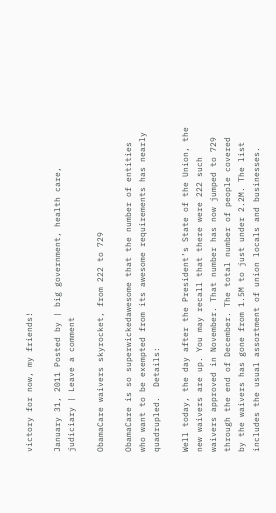victory for now, my friends!

January 31, 2011 Posted by | big government, health care, judiciary | Leave a comment

ObamaCare waivers skyrocket, from 222 to 729

ObamaCare is so superwickedawesome that the number of entities who want to be exempted from its awesome requirements has nearly quadrupled.  Details:

Well today, the day after the President’s State of the Union, the new waivers are up. You may recall that there were 222 such waivers approved in November. That number has now jumped to 729 through the end of December. The total number of people covered by the waivers has gone from 1.5M to just under 2.2M. The list includes the usual assortment of union locals and businesses.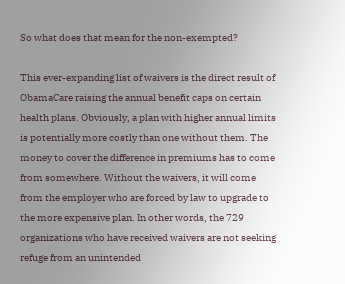So what does that mean for the non-exempted?

This ever-expanding list of waivers is the direct result of ObamaCare raising the annual benefit caps on certain health plans. Obviously, a plan with higher annual limits is potentially more costly than one without them. The money to cover the difference in premiums has to come from somewhere. Without the waivers, it will come from the employer who are forced by law to upgrade to the more expensive plan. In other words, the 729 organizations who have received waivers are not seeking refuge from an unintended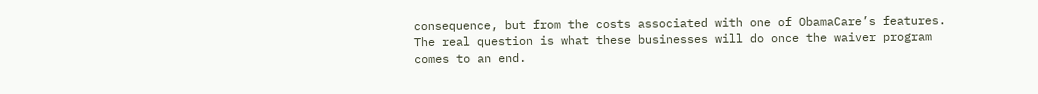consequence, but from the costs associated with one of ObamaCare’s features. The real question is what these businesses will do once the waiver program comes to an end.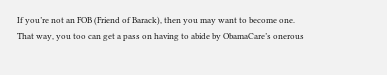If you’re not an FOB (Friend of Barack), then you may want to become one.  That way, you too can get a pass on having to abide by ObamaCare’s onerous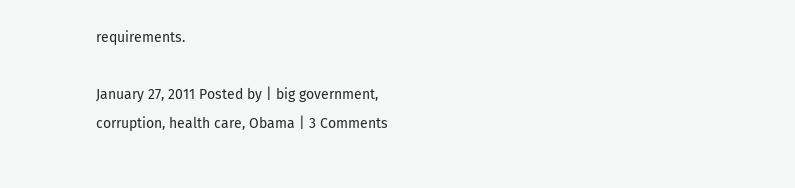requirements.

January 27, 2011 Posted by | big government, corruption, health care, Obama | 3 Comments